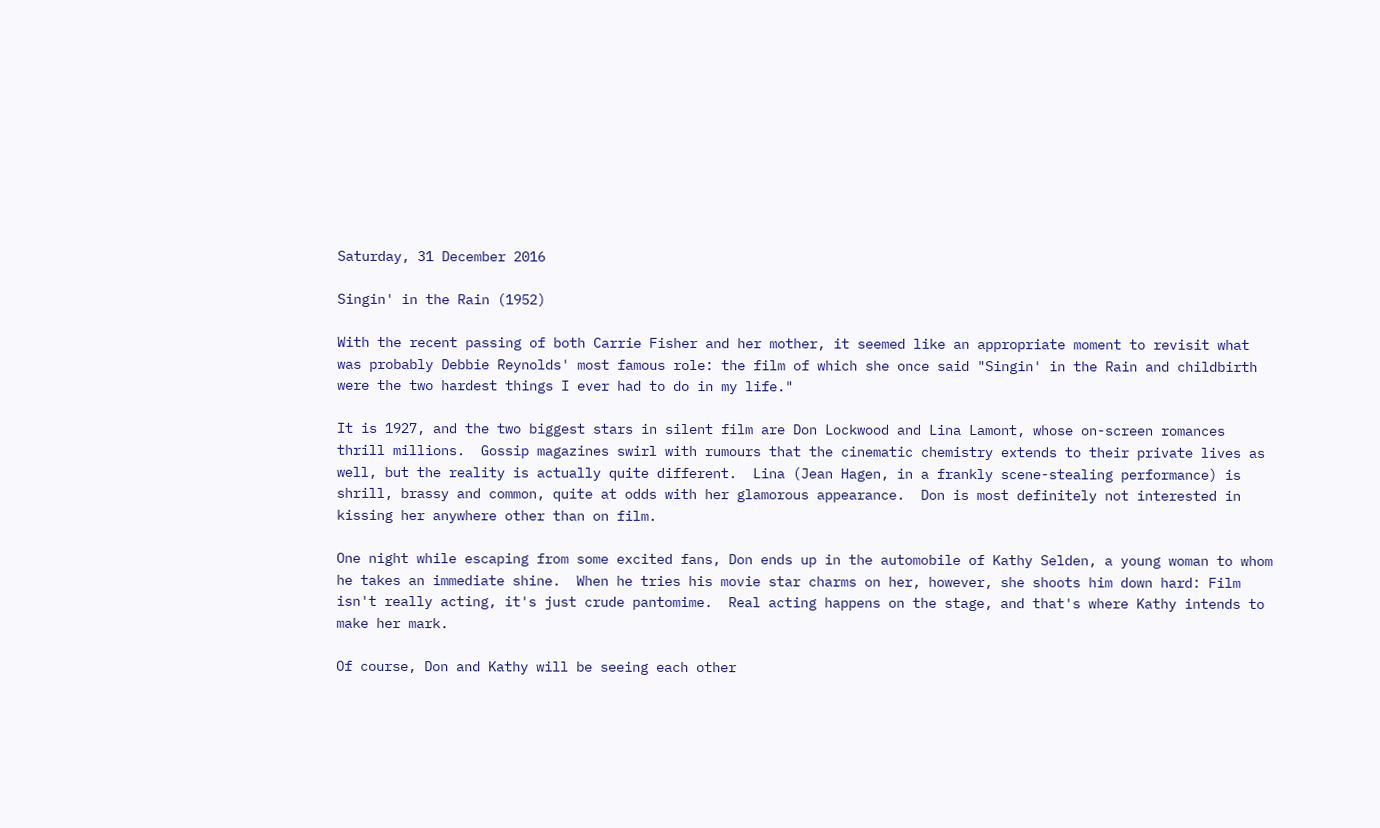Saturday, 31 December 2016

Singin' in the Rain (1952)

With the recent passing of both Carrie Fisher and her mother, it seemed like an appropriate moment to revisit what was probably Debbie Reynolds' most famous role: the film of which she once said "Singin' in the Rain and childbirth were the two hardest things I ever had to do in my life."

It is 1927, and the two biggest stars in silent film are Don Lockwood and Lina Lamont, whose on-screen romances thrill millions.  Gossip magazines swirl with rumours that the cinematic chemistry extends to their private lives as well, but the reality is actually quite different.  Lina (Jean Hagen, in a frankly scene-stealing performance) is shrill, brassy and common, quite at odds with her glamorous appearance.  Don is most definitely not interested in kissing her anywhere other than on film.

One night while escaping from some excited fans, Don ends up in the automobile of Kathy Selden, a young woman to whom he takes an immediate shine.  When he tries his movie star charms on her, however, she shoots him down hard: Film isn't really acting, it's just crude pantomime.  Real acting happens on the stage, and that's where Kathy intends to make her mark.

Of course, Don and Kathy will be seeing each other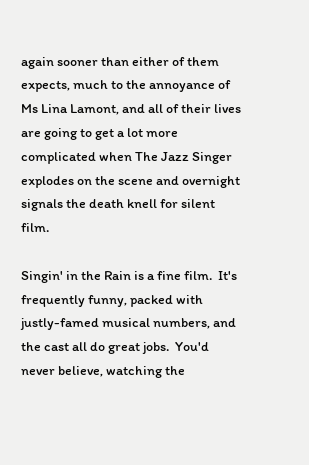again sooner than either of them expects, much to the annoyance of Ms Lina Lamont, and all of their lives are going to get a lot more complicated when The Jazz Singer explodes on the scene and overnight signals the death knell for silent film.

Singin' in the Rain is a fine film.  It's frequently funny, packed with justly-famed musical numbers, and the cast all do great jobs.  You'd never believe, watching the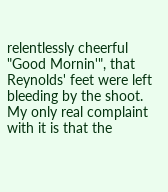relentlessly cheerful "Good Mornin'", that Reynolds' feet were left bleeding by the shoot.  My only real complaint with it is that the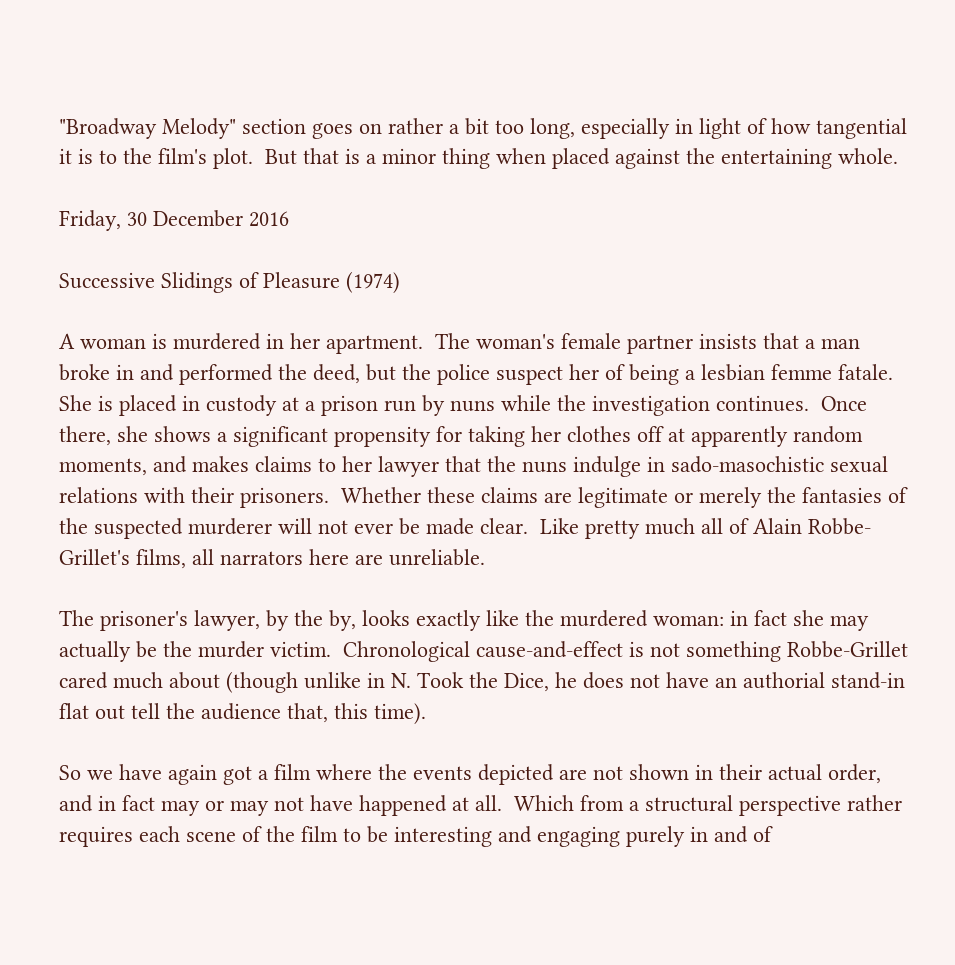"Broadway Melody" section goes on rather a bit too long, especially in light of how tangential it is to the film's plot.  But that is a minor thing when placed against the entertaining whole.

Friday, 30 December 2016

Successive Slidings of Pleasure (1974)

A woman is murdered in her apartment.  The woman's female partner insists that a man broke in and performed the deed, but the police suspect her of being a lesbian femme fatale.  She is placed in custody at a prison run by nuns while the investigation continues.  Once there, she shows a significant propensity for taking her clothes off at apparently random moments, and makes claims to her lawyer that the nuns indulge in sado-masochistic sexual relations with their prisoners.  Whether these claims are legitimate or merely the fantasies of the suspected murderer will not ever be made clear.  Like pretty much all of Alain Robbe-Grillet's films, all narrators here are unreliable.

The prisoner's lawyer, by the by, looks exactly like the murdered woman: in fact she may actually be the murder victim.  Chronological cause-and-effect is not something Robbe-Grillet cared much about (though unlike in N. Took the Dice, he does not have an authorial stand-in flat out tell the audience that, this time).

So we have again got a film where the events depicted are not shown in their actual order, and in fact may or may not have happened at all.  Which from a structural perspective rather requires each scene of the film to be interesting and engaging purely in and of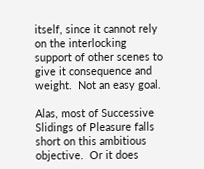itself, since it cannot rely on the interlocking support of other scenes to give it consequence and weight.  Not an easy goal.

Alas, most of Successive Slidings of Pleasure falls short on this ambitious objective.  Or it does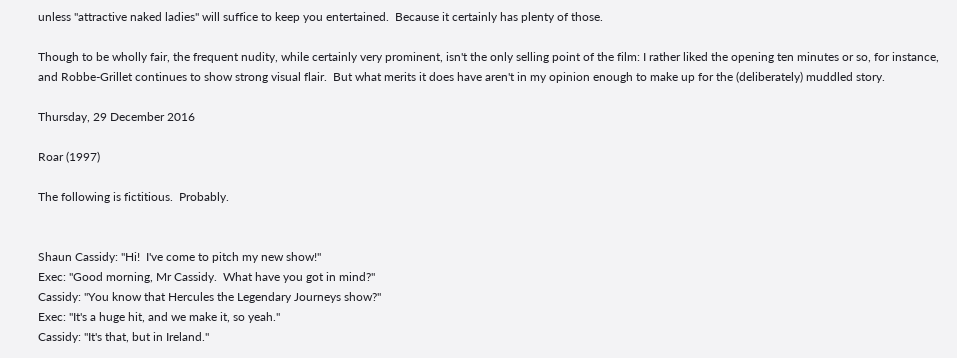unless "attractive naked ladies" will suffice to keep you entertained.  Because it certainly has plenty of those.

Though to be wholly fair, the frequent nudity, while certainly very prominent, isn't the only selling point of the film: I rather liked the opening ten minutes or so, for instance, and Robbe-Grillet continues to show strong visual flair.  But what merits it does have aren't in my opinion enough to make up for the (deliberately) muddled story.

Thursday, 29 December 2016

Roar (1997)

The following is fictitious.  Probably.


Shaun Cassidy: "Hi!  I've come to pitch my new show!"
Exec: "Good morning, Mr Cassidy.  What have you got in mind?"
Cassidy: "You know that Hercules the Legendary Journeys show?"
Exec: "It's a huge hit, and we make it, so yeah."
Cassidy: "It's that, but in Ireland."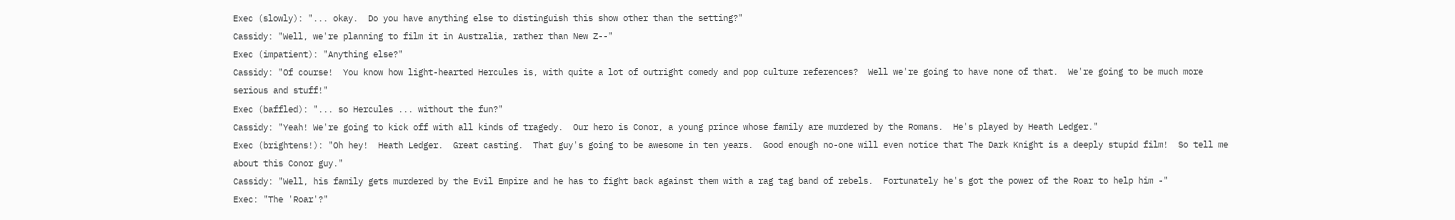Exec (slowly): "... okay.  Do you have anything else to distinguish this show other than the setting?"
Cassidy: "Well, we're planning to film it in Australia, rather than New Z--"
Exec (impatient): "Anything else?"
Cassidy: "Of course!  You know how light-hearted Hercules is, with quite a lot of outright comedy and pop culture references?  Well we're going to have none of that.  We're going to be much more serious and stuff!"
Exec (baffled): "... so Hercules ... without the fun?"
Cassidy: "Yeah! We're going to kick off with all kinds of tragedy.  Our hero is Conor, a young prince whose family are murdered by the Romans.  He's played by Heath Ledger."
Exec (brightens!): "Oh hey!  Heath Ledger.  Great casting.  That guy's going to be awesome in ten years.  Good enough no-one will even notice that The Dark Knight is a deeply stupid film!  So tell me about this Conor guy."
Cassidy: "Well, his family gets murdered by the Evil Empire and he has to fight back against them with a rag tag band of rebels.  Fortunately he's got the power of the Roar to help him -"
Exec: "The 'Roar'?"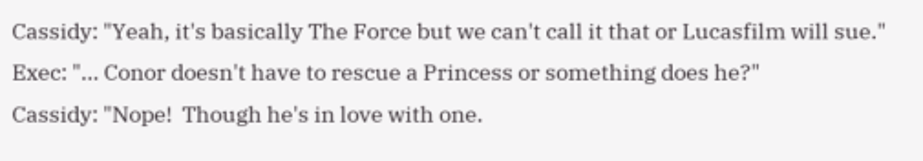Cassidy: "Yeah, it's basically The Force but we can't call it that or Lucasfilm will sue."
Exec: "... Conor doesn't have to rescue a Princess or something does he?"
Cassidy: "Nope!  Though he's in love with one.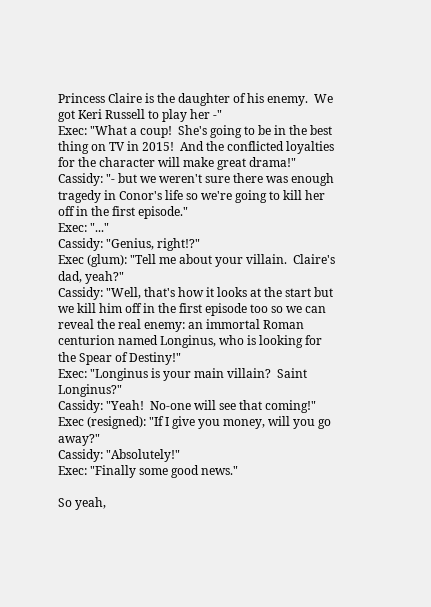Princess Claire is the daughter of his enemy.  We got Keri Russell to play her -"
Exec: "What a coup!  She's going to be in the best thing on TV in 2015!  And the conflicted loyalties for the character will make great drama!"
Cassidy: "- but we weren't sure there was enough tragedy in Conor's life so we're going to kill her off in the first episode."
Exec: "..."
Cassidy: "Genius, right!?"
Exec (glum): "Tell me about your villain.  Claire's dad, yeah?"
Cassidy: "Well, that's how it looks at the start but we kill him off in the first episode too so we can reveal the real enemy: an immortal Roman centurion named Longinus, who is looking for the Spear of Destiny!"
Exec: "Longinus is your main villain?  Saint Longinus?"
Cassidy: "Yeah!  No-one will see that coming!"
Exec (resigned): "If I give you money, will you go away?"
Cassidy: "Absolutely!"
Exec: "Finally some good news."

So yeah,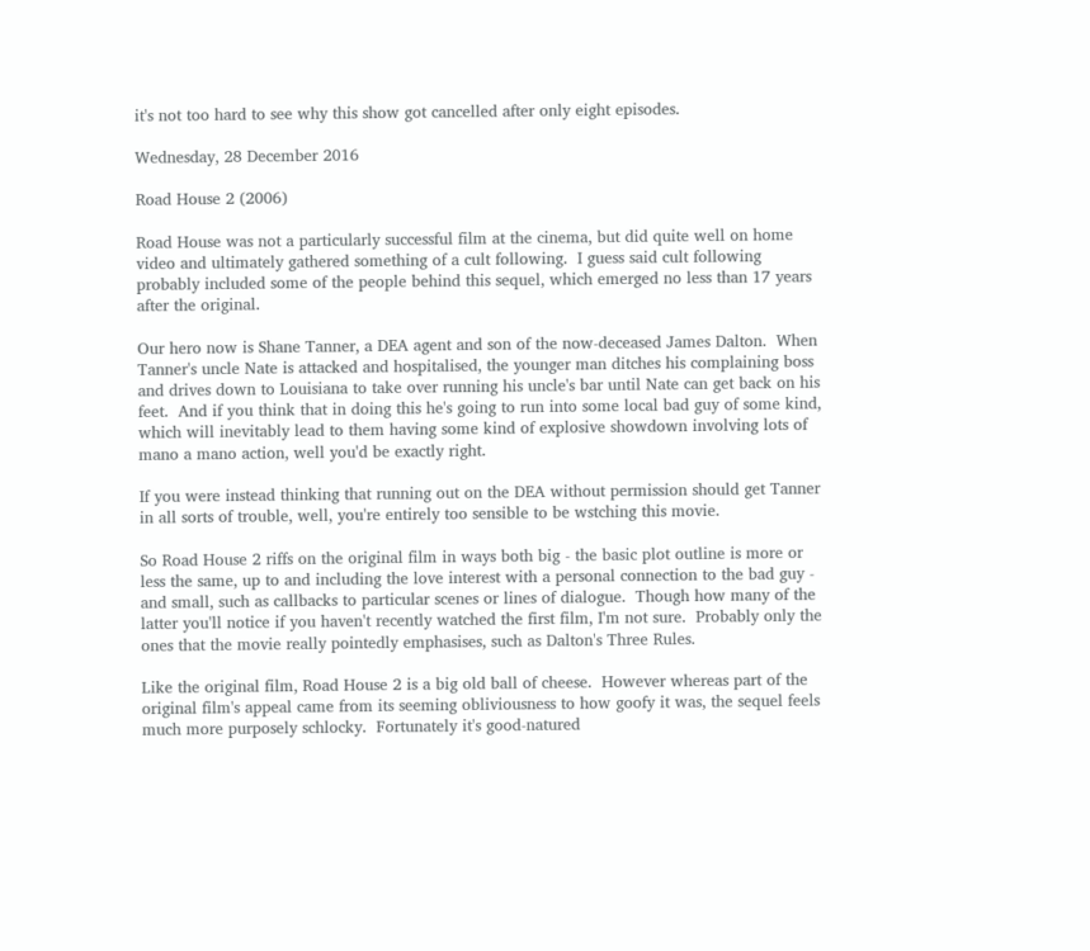it's not too hard to see why this show got cancelled after only eight episodes.

Wednesday, 28 December 2016

Road House 2 (2006)

Road House was not a particularly successful film at the cinema, but did quite well on home video and ultimately gathered something of a cult following.  I guess said cult following probably included some of the people behind this sequel, which emerged no less than 17 years after the original.

Our hero now is Shane Tanner, a DEA agent and son of the now-deceased James Dalton.  When Tanner's uncle Nate is attacked and hospitalised, the younger man ditches his complaining boss and drives down to Louisiana to take over running his uncle's bar until Nate can get back on his feet.  And if you think that in doing this he's going to run into some local bad guy of some kind, which will inevitably lead to them having some kind of explosive showdown involving lots of mano a mano action, well you'd be exactly right.

If you were instead thinking that running out on the DEA without permission should get Tanner in all sorts of trouble, well, you're entirely too sensible to be wstching this movie.

So Road House 2 riffs on the original film in ways both big - the basic plot outline is more or less the same, up to and including the love interest with a personal connection to the bad guy - and small, such as callbacks to particular scenes or lines of dialogue.  Though how many of the latter you'll notice if you haven't recently watched the first film, I'm not sure.  Probably only the ones that the movie really pointedly emphasises, such as Dalton's Three Rules.

Like the original film, Road House 2 is a big old ball of cheese.  However whereas part of the original film's appeal came from its seeming obliviousness to how goofy it was, the sequel feels much more purposely schlocky.  Fortunately it's good-natured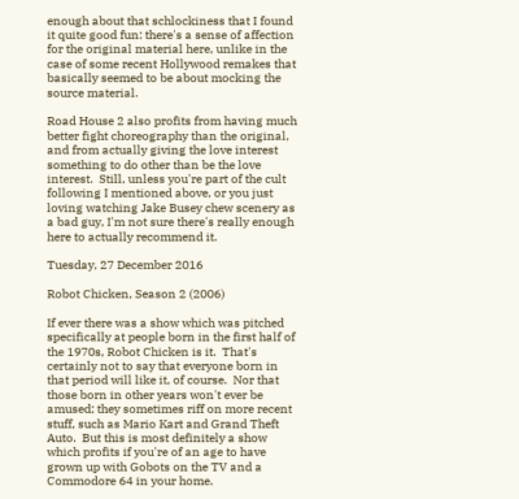enough about that schlockiness that I found it quite good fun: there's a sense of affection for the original material here, unlike in the case of some recent Hollywood remakes that basically seemed to be about mocking the source material.

Road House 2 also profits from having much better fight choreography than the original, and from actually giving the love interest something to do other than be the love interest.  Still, unless you're part of the cult following I mentioned above, or you just loving watching Jake Busey chew scenery as a bad guy, I'm not sure there's really enough here to actually recommend it.

Tuesday, 27 December 2016

Robot Chicken, Season 2 (2006)

If ever there was a show which was pitched specifically at people born in the first half of the 1970s, Robot Chicken is it.  That's certainly not to say that everyone born in that period will like it, of course.  Nor that those born in other years won't ever be amused; they sometimes riff on more recent stuff, such as Mario Kart and Grand Theft Auto.  But this is most definitely a show which profits if you're of an age to have grown up with Gobots on the TV and a Commodore 64 in your home.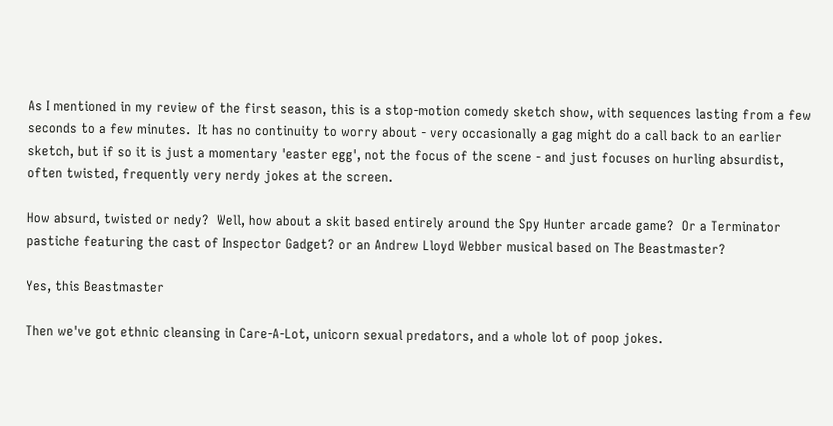As I mentioned in my review of the first season, this is a stop-motion comedy sketch show, with sequences lasting from a few seconds to a few minutes.  It has no continuity to worry about - very occasionally a gag might do a call back to an earlier sketch, but if so it is just a momentary 'easter egg', not the focus of the scene - and just focuses on hurling absurdist, often twisted, frequently very nerdy jokes at the screen.

How absurd, twisted or nedy?  Well, how about a skit based entirely around the Spy Hunter arcade game?  Or a Terminator pastiche featuring the cast of Inspector Gadget? or an Andrew Lloyd Webber musical based on The Beastmaster?

Yes, this Beastmaster

Then we've got ethnic cleansing in Care-A-Lot, unicorn sexual predators, and a whole lot of poop jokes.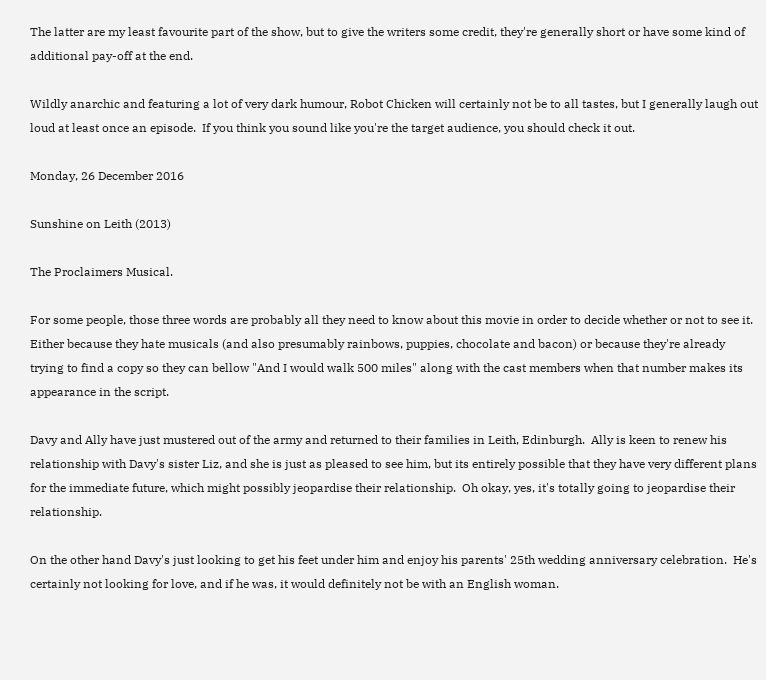The latter are my least favourite part of the show, but to give the writers some credit, they're generally short or have some kind of additional pay-off at the end.

Wildly anarchic and featuring a lot of very dark humour, Robot Chicken will certainly not be to all tastes, but I generally laugh out loud at least once an episode.  If you think you sound like you're the target audience, you should check it out.

Monday, 26 December 2016

Sunshine on Leith (2013)

The Proclaimers Musical.

For some people, those three words are probably all they need to know about this movie in order to decide whether or not to see it.  Either because they hate musicals (and also presumably rainbows, puppies, chocolate and bacon) or because they're already trying to find a copy so they can bellow "And I would walk 500 miles" along with the cast members when that number makes its appearance in the script.

Davy and Ally have just mustered out of the army and returned to their families in Leith, Edinburgh.  Ally is keen to renew his relationship with Davy's sister Liz, and she is just as pleased to see him, but its entirely possible that they have very different plans for the immediate future, which might possibly jeopardise their relationship.  Oh okay, yes, it's totally going to jeopardise their relationship.

On the other hand Davy's just looking to get his feet under him and enjoy his parents' 25th wedding anniversary celebration.  He's certainly not looking for love, and if he was, it would definitely not be with an English woman.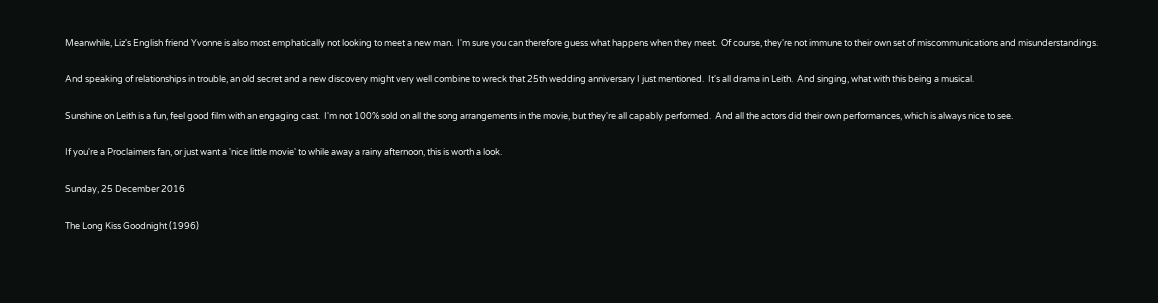Meanwhile, Liz's English friend Yvonne is also most emphatically not looking to meet a new man.  I'm sure you can therefore guess what happens when they meet.  Of course, they're not immune to their own set of miscommunications and misunderstandings.

And speaking of relationships in trouble, an old secret and a new discovery might very well combine to wreck that 25th wedding anniversary I just mentioned.  It's all drama in Leith.  And singing, what with this being a musical.

Sunshine on Leith is a fun, feel good film with an engaging cast.  I'm not 100% sold on all the song arrangements in the movie, but they're all capably performed.  And all the actors did their own performances, which is always nice to see.

If you're a Proclaimers fan, or just want a 'nice little movie' to while away a rainy afternoon, this is worth a look.

Sunday, 25 December 2016

The Long Kiss Goodnight (1996)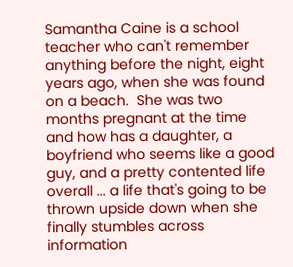Samantha Caine is a school teacher who can't remember anything before the night, eight years ago, when she was found on a beach.  She was two months pregnant at the time and how has a daughter, a boyfriend who seems like a good guy, and a pretty contented life overall ... a life that's going to be thrown upside down when she finally stumbles across information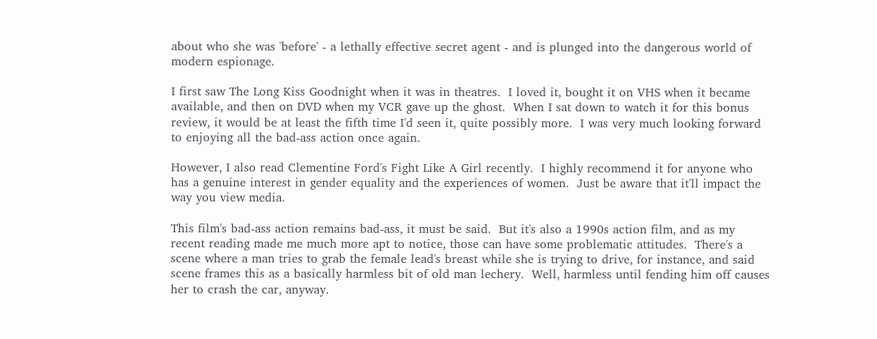about who she was 'before' - a lethally effective secret agent - and is plunged into the dangerous world of modern espionage.

I first saw The Long Kiss Goodnight when it was in theatres.  I loved it, bought it on VHS when it became available, and then on DVD when my VCR gave up the ghost.  When I sat down to watch it for this bonus review, it would be at least the fifth time I'd seen it, quite possibly more.  I was very much looking forward to enjoying all the bad-ass action once again.

However, I also read Clementine Ford's Fight Like A Girl recently.  I highly recommend it for anyone who has a genuine interest in gender equality and the experiences of women.  Just be aware that it'll impact the way you view media.

This film's bad-ass action remains bad-ass, it must be said.  But it's also a 1990s action film, and as my recent reading made me much more apt to notice, those can have some problematic attitudes.  There's a scene where a man tries to grab the female lead's breast while she is trying to drive, for instance, and said scene frames this as a basically harmless bit of old man lechery.  Well, harmless until fending him off causes her to crash the car, anyway.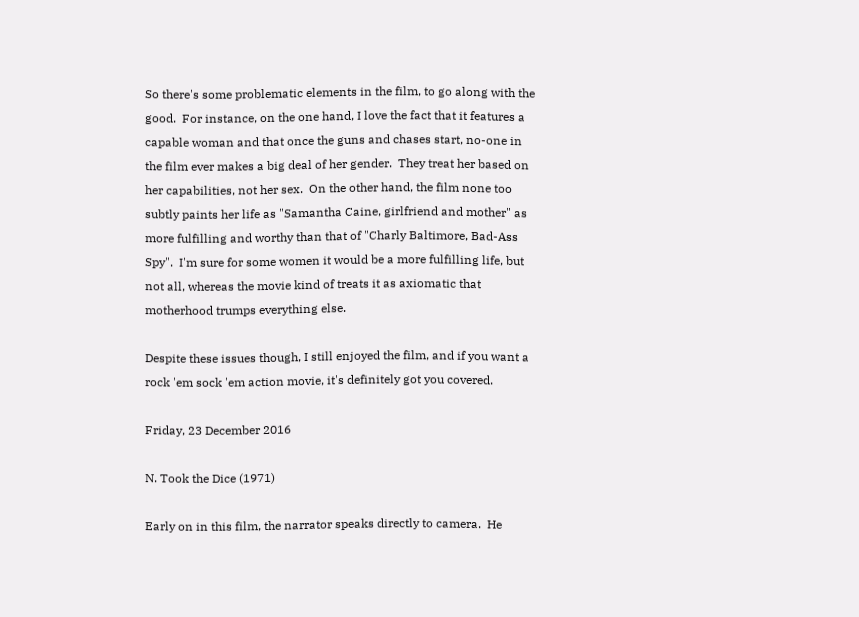So there's some problematic elements in the film, to go along with the good.  For instance, on the one hand, I love the fact that it features a capable woman and that once the guns and chases start, no-one in the film ever makes a big deal of her gender.  They treat her based on her capabilities, not her sex.  On the other hand, the film none too subtly paints her life as "Samantha Caine, girlfriend and mother" as more fulfilling and worthy than that of "Charly Baltimore, Bad-Ass Spy".  I'm sure for some women it would be a more fulfilling life, but not all, whereas the movie kind of treats it as axiomatic that motherhood trumps everything else.

Despite these issues though, I still enjoyed the film, and if you want a rock 'em sock 'em action movie, it's definitely got you covered.

Friday, 23 December 2016

N. Took the Dice (1971)

Early on in this film, the narrator speaks directly to camera.  He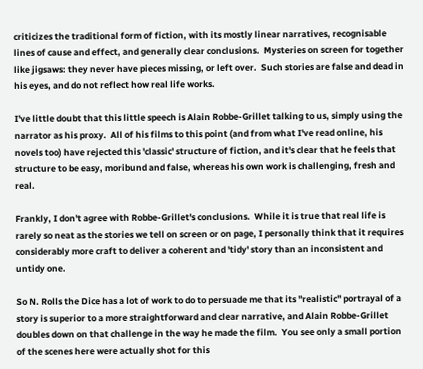criticizes the traditional form of fiction, with its mostly linear narratives, recognisable lines of cause and effect, and generally clear conclusions.  Mysteries on screen for together like jigsaws: they never have pieces missing, or left over.  Such stories are false and dead in his eyes, and do not reflect how real life works.

I've little doubt that this little speech is Alain Robbe-Grillet talking to us, simply using the narrator as his proxy.  All of his films to this point (and from what I've read online, his novels too) have rejected this 'classic' structure of fiction, and it's clear that he feels that structure to be easy, moribund and false, whereas his own work is challenging, fresh and real.

Frankly, I don't agree with Robbe-Grillet's conclusions.  While it is true that real life is rarely so neat as the stories we tell on screen or on page, I personally think that it requires considerably more craft to deliver a coherent and 'tidy' story than an inconsistent and untidy one.

So N. Rolls the Dice has a lot of work to do to persuade me that its "realistic" portrayal of a story is superior to a more straightforward and clear narrative, and Alain Robbe-Grillet doubles down on that challenge in the way he made the film.  You see only a small portion of the scenes here were actually shot for this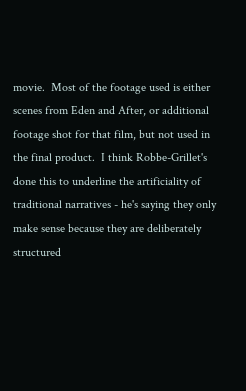movie.  Most of the footage used is either scenes from Eden and After, or additional footage shot for that film, but not used in the final product.  I think Robbe-Grillet's done this to underline the artificiality of traditional narratives - he's saying they only make sense because they are deliberately structured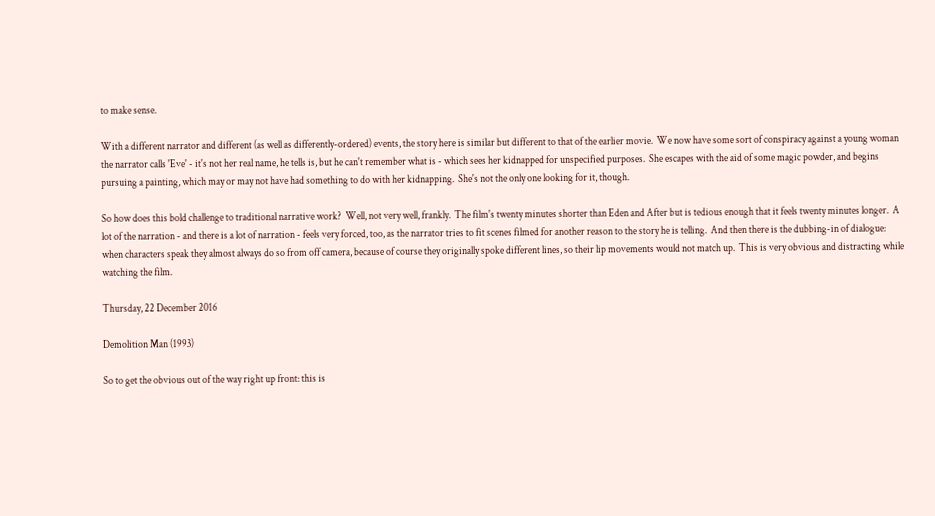to make sense.

With a different narrator and different (as well as differently-ordered) events, the story here is similar but different to that of the earlier movie.  We now have some sort of conspiracy against a young woman the narrator calls 'Eve' - it's not her real name, he tells is, but he can't remember what is - which sees her kidnapped for unspecified purposes.  She escapes with the aid of some magic powder, and begins pursuing a painting, which may or may not have had something to do with her kidnapping.  She's not the only one looking for it, though.

So how does this bold challenge to traditional narrative work?  Well, not very well, frankly.  The film's twenty minutes shorter than Eden and After but is tedious enough that it feels twenty minutes longer.  A lot of the narration - and there is a lot of narration - feels very forced, too, as the narrator tries to fit scenes filmed for another reason to the story he is telling.  And then there is the dubbing-in of dialogue: when characters speak they almost always do so from off camera, because of course they originally spoke different lines, so their lip movements would not match up.  This is very obvious and distracting while watching the film.

Thursday, 22 December 2016

Demolition Man (1993)

So to get the obvious out of the way right up front: this is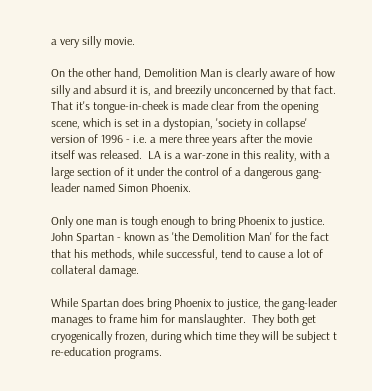a very silly movie.

On the other hand, Demolition Man is clearly aware of how silly and absurd it is, and breezily unconcerned by that fact.  That it's tongue-in-cheek is made clear from the opening scene, which is set in a dystopian, 'society in collapse' version of 1996 - i.e. a mere three years after the movie itself was released.  LA is a war-zone in this reality, with a large section of it under the control of a dangerous gang-leader named Simon Phoenix.

Only one man is tough enough to bring Phoenix to justice.  John Spartan - known as 'the Demolition Man' for the fact that his methods, while successful, tend to cause a lot of collateral damage.

While Spartan does bring Phoenix to justice, the gang-leader manages to frame him for manslaughter.  They both get cryogenically frozen, during which time they will be subject t re-education programs.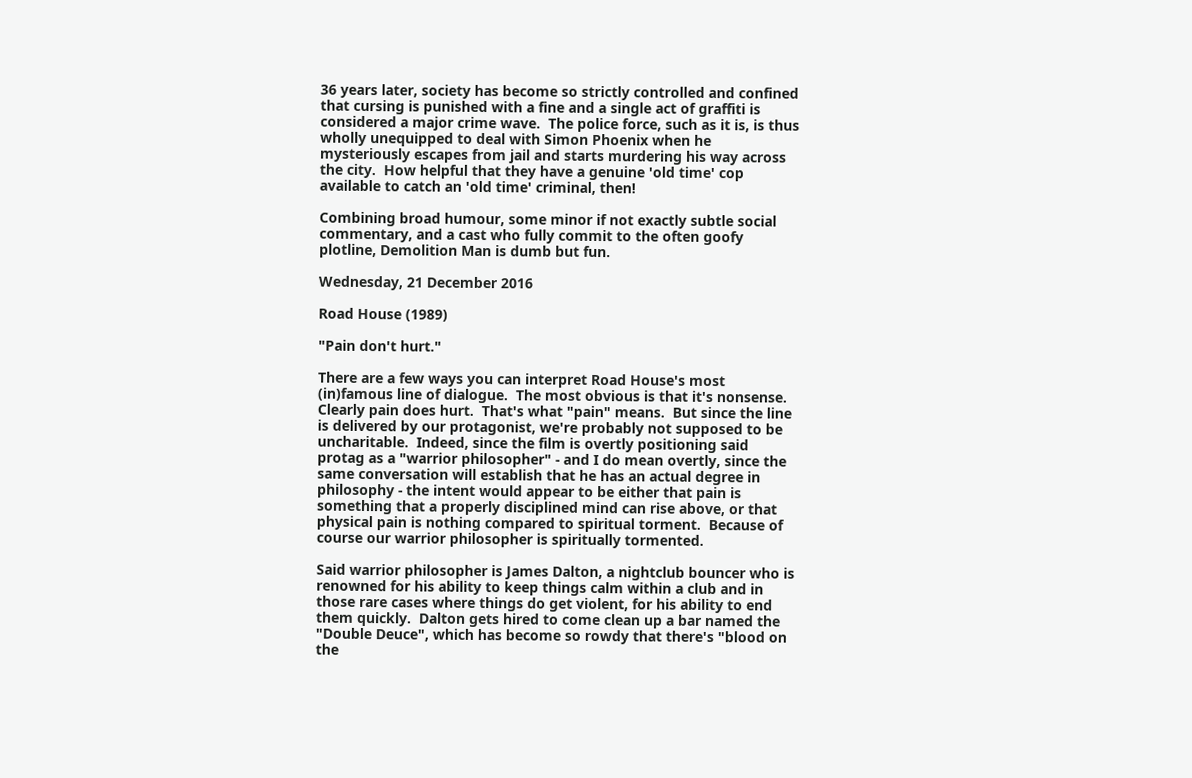36 years later, society has become so strictly controlled and confined that cursing is punished with a fine and a single act of graffiti is considered a major crime wave.  The police force, such as it is, is thus wholly unequipped to deal with Simon Phoenix when he mysteriously escapes from jail and starts murdering his way across the city.  How helpful that they have a genuine 'old time' cop available to catch an 'old time' criminal, then!

Combining broad humour, some minor if not exactly subtle social commentary, and a cast who fully commit to the often goofy plotline, Demolition Man is dumb but fun.

Wednesday, 21 December 2016

Road House (1989)

"Pain don't hurt."

There are a few ways you can interpret Road House's most (in)famous line of dialogue.  The most obvious is that it's nonsense.  Clearly pain does hurt.  That's what "pain" means.  But since the line is delivered by our protagonist, we're probably not supposed to be uncharitable.  Indeed, since the film is overtly positioning said protag as a "warrior philosopher" - and I do mean overtly, since the same conversation will establish that he has an actual degree in philosophy - the intent would appear to be either that pain is something that a properly disciplined mind can rise above, or that physical pain is nothing compared to spiritual torment.  Because of course our warrior philosopher is spiritually tormented.

Said warrior philosopher is James Dalton, a nightclub bouncer who is renowned for his ability to keep things calm within a club and in those rare cases where things do get violent, for his ability to end them quickly.  Dalton gets hired to come clean up a bar named the "Double Deuce", which has become so rowdy that there's "blood on the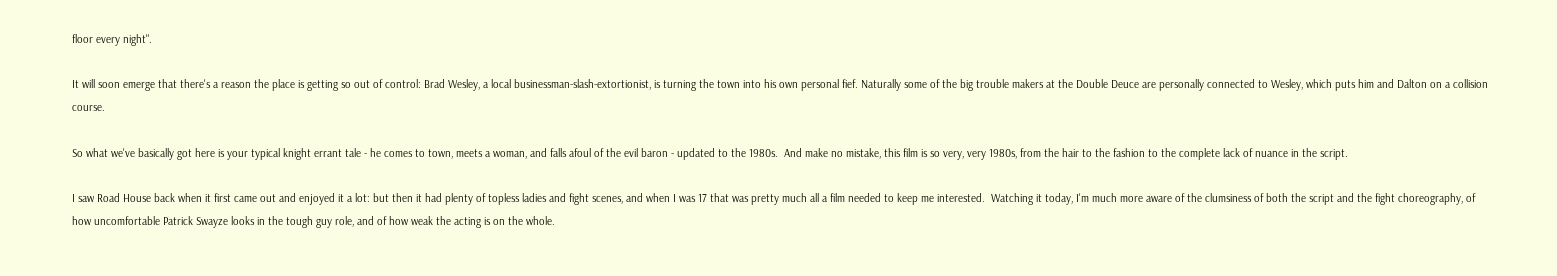floor every night".

It will soon emerge that there's a reason the place is getting so out of control: Brad Wesley, a local businessman-slash-extortionist, is turning the town into his own personal fief. Naturally some of the big trouble makers at the Double Deuce are personally connected to Wesley, which puts him and Dalton on a collision course.

So what we've basically got here is your typical knight errant tale - he comes to town, meets a woman, and falls afoul of the evil baron - updated to the 1980s.  And make no mistake, this film is so very, very 1980s, from the hair to the fashion to the complete lack of nuance in the script.

I saw Road House back when it first came out and enjoyed it a lot: but then it had plenty of topless ladies and fight scenes, and when I was 17 that was pretty much all a film needed to keep me interested.  Watching it today, I'm much more aware of the clumsiness of both the script and the fight choreography, of how uncomfortable Patrick Swayze looks in the tough guy role, and of how weak the acting is on the whole.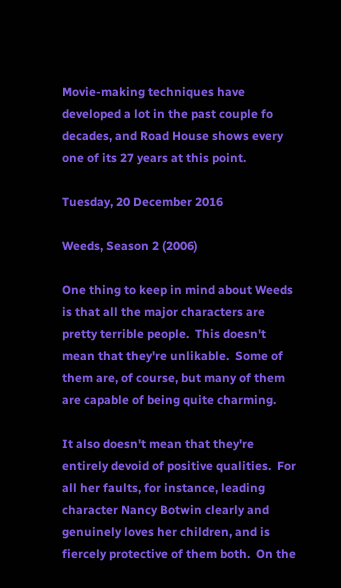Movie-making techniques have developed a lot in the past couple fo decades, and Road House shows every one of its 27 years at this point.

Tuesday, 20 December 2016

Weeds, Season 2 (2006)

One thing to keep in mind about Weeds is that all the major characters are pretty terrible people.  This doesn't mean that they're unlikable.  Some of them are, of course, but many of them are capable of being quite charming.

It also doesn't mean that they're entirely devoid of positive qualities.  For all her faults, for instance, leading character Nancy Botwin clearly and genuinely loves her children, and is fiercely protective of them both.  On the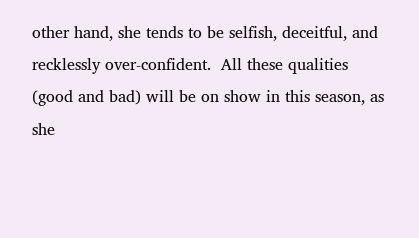other hand, she tends to be selfish, deceitful, and recklessly over-confident.  All these qualities (good and bad) will be on show in this season, as she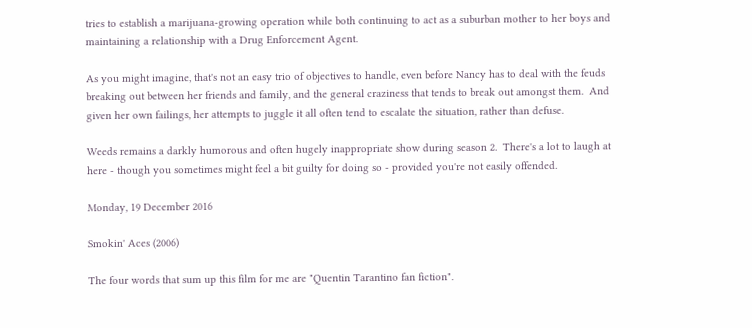tries to establish a marijuana-growing operation while both continuing to act as a suburban mother to her boys and maintaining a relationship with a Drug Enforcement Agent.

As you might imagine, that's not an easy trio of objectives to handle, even before Nancy has to deal with the feuds breaking out between her friends and family, and the general craziness that tends to break out amongst them.  And given her own failings, her attempts to juggle it all often tend to escalate the situation, rather than defuse.

Weeds remains a darkly humorous and often hugely inappropriate show during season 2.  There's a lot to laugh at here - though you sometimes might feel a bit guilty for doing so - provided you're not easily offended.

Monday, 19 December 2016

Smokin' Aces (2006)

The four words that sum up this film for me are "Quentin Tarantino fan fiction".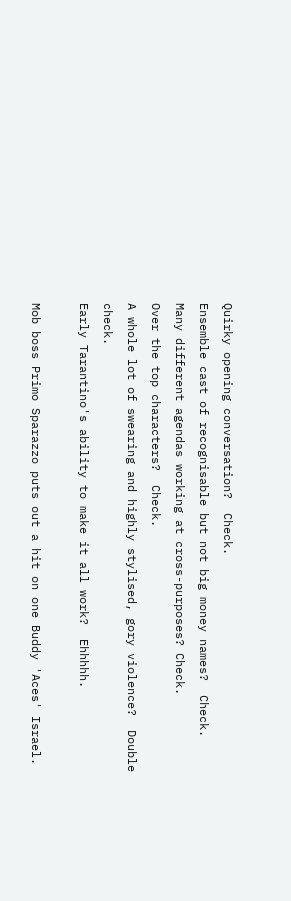Quirky opening conversation?  Check.
Ensemble cast of recognisable but not big money names?  Check.
Many different agendas working at cross-purposes? Check.
Over the top characters?  Check.
A whole lot of swearing and highly stylised, gory violence?  Double check.
Early Tarantino's ability to make it all work?  Ehhhhh.

Mob boss Primo Sparazzo puts out a hit on one Buddy 'Aces' Israel.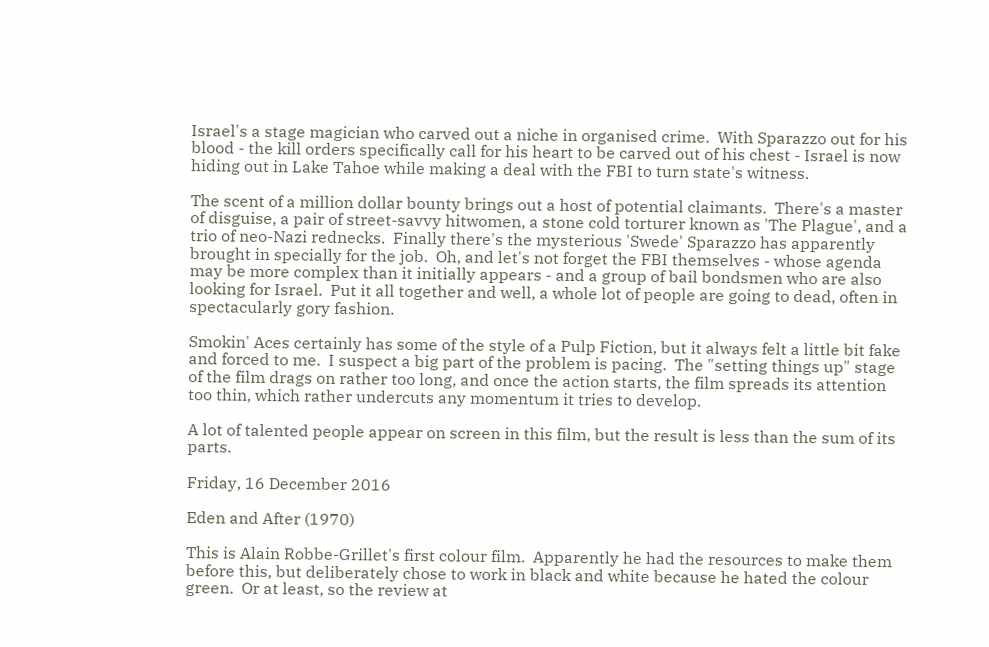Israel's a stage magician who carved out a niche in organised crime.  With Sparazzo out for his blood - the kill orders specifically call for his heart to be carved out of his chest - Israel is now hiding out in Lake Tahoe while making a deal with the FBI to turn state's witness.

The scent of a million dollar bounty brings out a host of potential claimants.  There's a master of disguise, a pair of street-savvy hitwomen, a stone cold torturer known as 'The Plague', and a trio of neo-Nazi rednecks.  Finally there's the mysterious 'Swede' Sparazzo has apparently brought in specially for the job.  Oh, and let's not forget the FBI themselves - whose agenda may be more complex than it initially appears - and a group of bail bondsmen who are also looking for Israel.  Put it all together and well, a whole lot of people are going to dead, often in spectacularly gory fashion.

Smokin' Aces certainly has some of the style of a Pulp Fiction, but it always felt a little bit fake and forced to me.  I suspect a big part of the problem is pacing.  The "setting things up" stage of the film drags on rather too long, and once the action starts, the film spreads its attention too thin, which rather undercuts any momentum it tries to develop.

A lot of talented people appear on screen in this film, but the result is less than the sum of its parts.

Friday, 16 December 2016

Eden and After (1970)

This is Alain Robbe-Grillet's first colour film.  Apparently he had the resources to make them before this, but deliberately chose to work in black and white because he hated the colour green.  Or at least, so the review at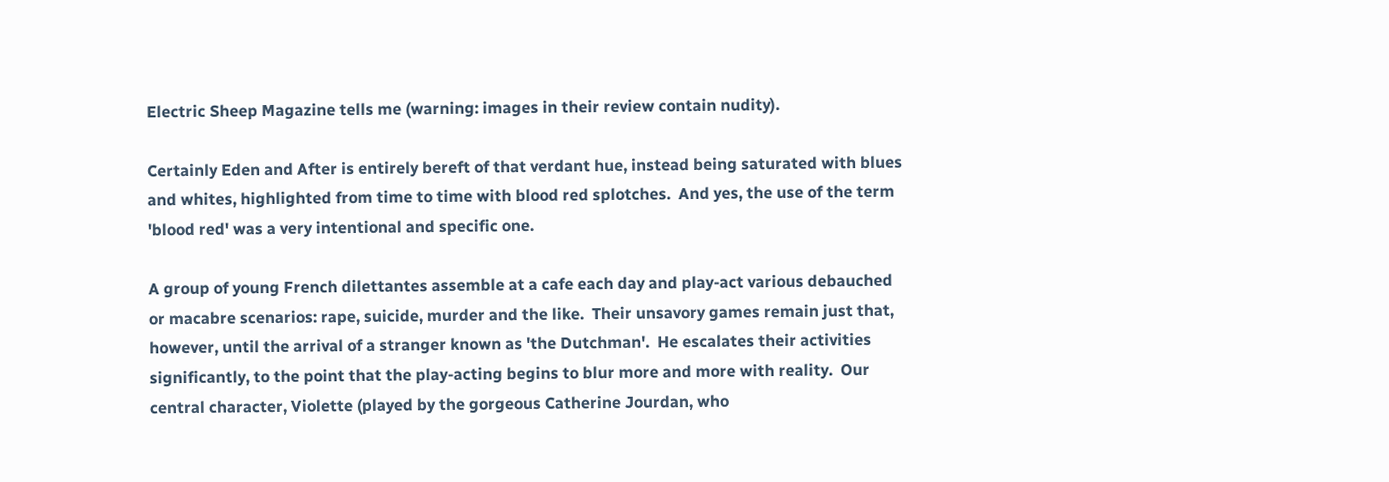Electric Sheep Magazine tells me (warning: images in their review contain nudity).

Certainly Eden and After is entirely bereft of that verdant hue, instead being saturated with blues and whites, highlighted from time to time with blood red splotches.  And yes, the use of the term 'blood red' was a very intentional and specific one.

A group of young French dilettantes assemble at a cafe each day and play-act various debauched or macabre scenarios: rape, suicide, murder and the like.  Their unsavory games remain just that, however, until the arrival of a stranger known as 'the Dutchman'.  He escalates their activities significantly, to the point that the play-acting begins to blur more and more with reality.  Our central character, Violette (played by the gorgeous Catherine Jourdan, who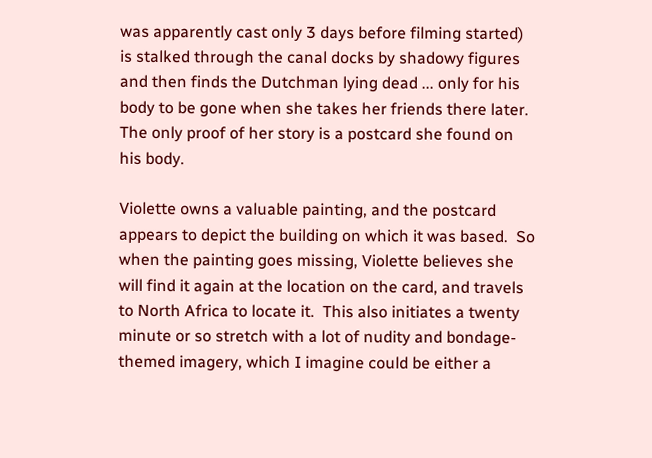was apparently cast only 3 days before filming started) is stalked through the canal docks by shadowy figures and then finds the Dutchman lying dead ... only for his body to be gone when she takes her friends there later.  The only proof of her story is a postcard she found on his body.

Violette owns a valuable painting, and the postcard appears to depict the building on which it was based.  So when the painting goes missing, Violette believes she will find it again at the location on the card, and travels to North Africa to locate it.  This also initiates a twenty minute or so stretch with a lot of nudity and bondage-themed imagery, which I imagine could be either a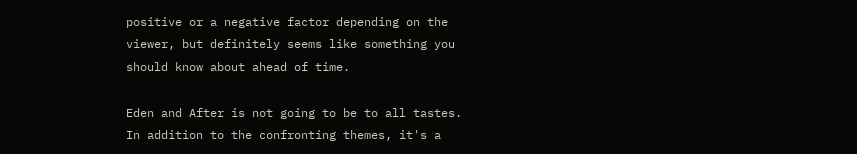positive or a negative factor depending on the viewer, but definitely seems like something you should know about ahead of time.

Eden and After is not going to be to all tastes.  In addition to the confronting themes, it's a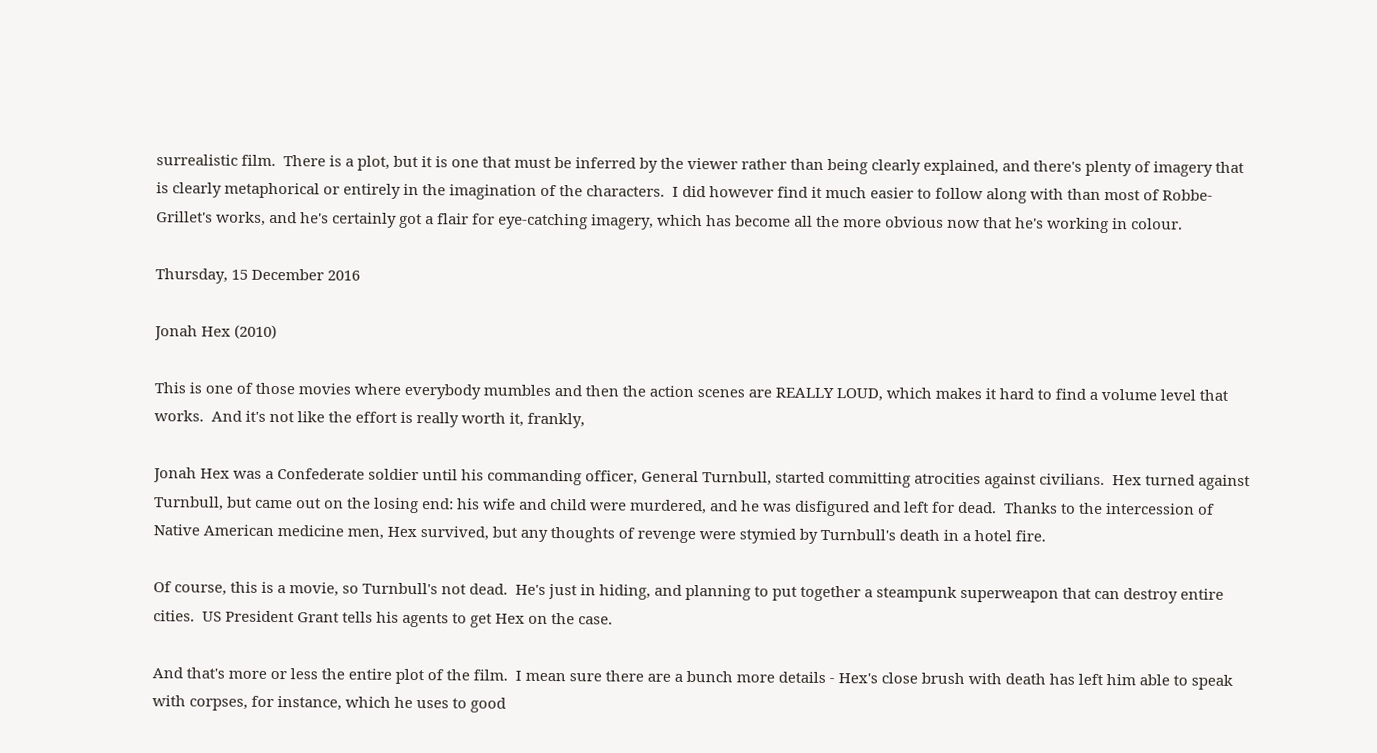surrealistic film.  There is a plot, but it is one that must be inferred by the viewer rather than being clearly explained, and there's plenty of imagery that is clearly metaphorical or entirely in the imagination of the characters.  I did however find it much easier to follow along with than most of Robbe-Grillet's works, and he's certainly got a flair for eye-catching imagery, which has become all the more obvious now that he's working in colour.

Thursday, 15 December 2016

Jonah Hex (2010)

This is one of those movies where everybody mumbles and then the action scenes are REALLY LOUD, which makes it hard to find a volume level that works.  And it's not like the effort is really worth it, frankly,

Jonah Hex was a Confederate soldier until his commanding officer, General Turnbull, started committing atrocities against civilians.  Hex turned against Turnbull, but came out on the losing end: his wife and child were murdered, and he was disfigured and left for dead.  Thanks to the intercession of Native American medicine men, Hex survived, but any thoughts of revenge were stymied by Turnbull's death in a hotel fire.

Of course, this is a movie, so Turnbull's not dead.  He's just in hiding, and planning to put together a steampunk superweapon that can destroy entire cities.  US President Grant tells his agents to get Hex on the case.

And that's more or less the entire plot of the film.  I mean sure there are a bunch more details - Hex's close brush with death has left him able to speak with corpses, for instance, which he uses to good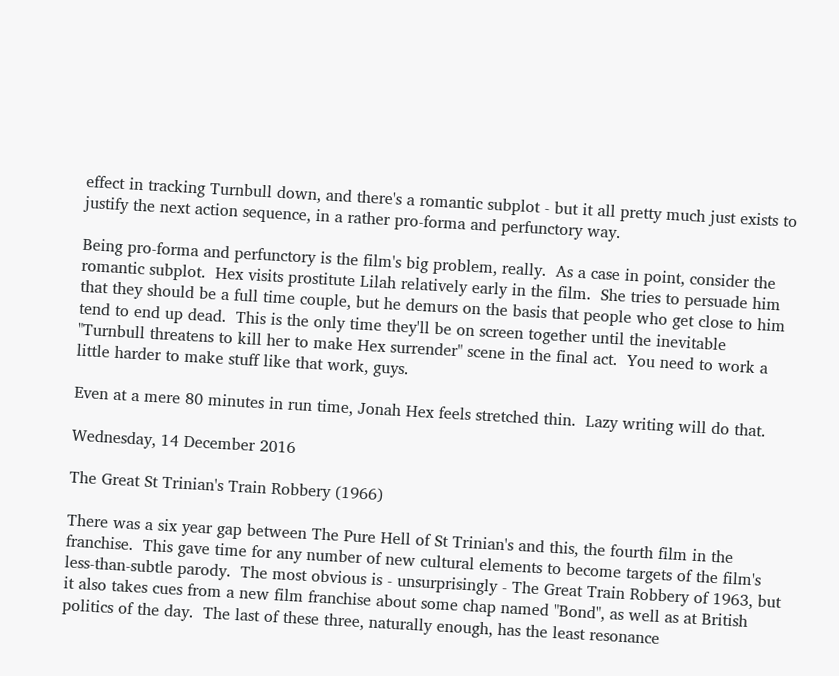effect in tracking Turnbull down, and there's a romantic subplot - but it all pretty much just exists to justify the next action sequence, in a rather pro-forma and perfunctory way.

Being pro-forma and perfunctory is the film's big problem, really.  As a case in point, consider the romantic subplot.  Hex visits prostitute Lilah relatively early in the film.  She tries to persuade him that they should be a full time couple, but he demurs on the basis that people who get close to him tend to end up dead.  This is the only time they'll be on screen together until the inevitable "Turnbull threatens to kill her to make Hex surrender" scene in the final act.  You need to work a little harder to make stuff like that work, guys.

Even at a mere 80 minutes in run time, Jonah Hex feels stretched thin.  Lazy writing will do that.

Wednesday, 14 December 2016

The Great St Trinian's Train Robbery (1966)

There was a six year gap between The Pure Hell of St Trinian's and this, the fourth film in the franchise.  This gave time for any number of new cultural elements to become targets of the film's less-than-subtle parody.  The most obvious is - unsurprisingly - The Great Train Robbery of 1963, but it also takes cues from a new film franchise about some chap named "Bond", as well as at British politics of the day.  The last of these three, naturally enough, has the least resonance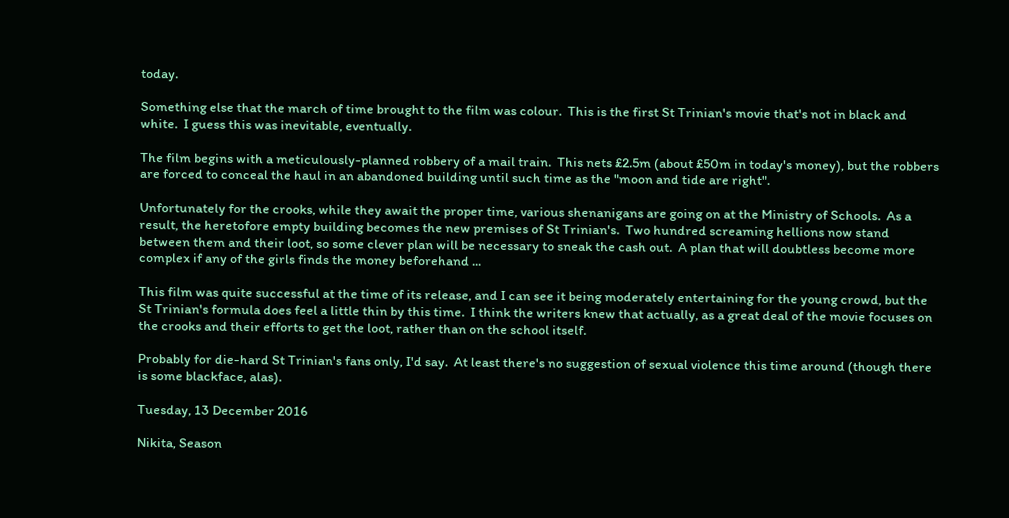today.

Something else that the march of time brought to the film was colour.  This is the first St Trinian's movie that's not in black and white.  I guess this was inevitable, eventually.

The film begins with a meticulously-planned robbery of a mail train.  This nets £2.5m (about £50m in today's money), but the robbers are forced to conceal the haul in an abandoned building until such time as the "moon and tide are right".

Unfortunately for the crooks, while they await the proper time, various shenanigans are going on at the Ministry of Schools.  As a result, the heretofore empty building becomes the new premises of St Trinian's.  Two hundred screaming hellions now stand between them and their loot, so some clever plan will be necessary to sneak the cash out.  A plan that will doubtless become more complex if any of the girls finds the money beforehand ...

This film was quite successful at the time of its release, and I can see it being moderately entertaining for the young crowd, but the St Trinian's formula does feel a little thin by this time.  I think the writers knew that actually, as a great deal of the movie focuses on the crooks and their efforts to get the loot, rather than on the school itself.

Probably for die-hard St Trinian's fans only, I'd say.  At least there's no suggestion of sexual violence this time around (though there is some blackface, alas).

Tuesday, 13 December 2016

Nikita, Season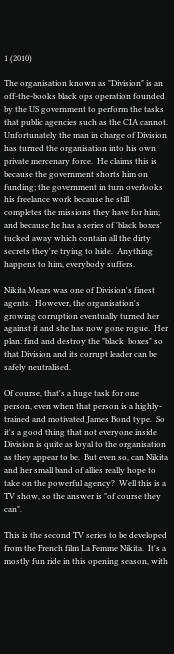1 (2010)

The organisation known as "Division" is an off-the-books black ops operation founded by the US government to perform the tasks that public agencies such as the CIA cannot.  Unfortunately the man in charge of Division has turned the organisation into his own private mercenary force.  He claims this is because the government shorts him on funding; the government in turn overlooks his freelance work because he still completes the missions they have for him; and because he has a series of 'black boxes' tucked away which contain all the dirty secrets they're trying to hide.  Anything happens to him, everybody suffers.

Nikita Mears was one of Division's finest agents.  However, the organisation's growing corruption eventually turned her against it and she has now gone rogue.  Her plan: find and destroy the "black  boxes" so that Division and its corrupt leader can be safely neutralised.

Of course, that's a huge task for one person, even when that person is a highly-trained and motivated James Bond type.  So it's a good thing that not everyone inside Division is quite as loyal to the organisation as they appear to be.  But even so, can Nikita and her small band of allies really hope to take on the powerful agency?  Well this is a TV show, so the answer is "of course they can".

This is the second TV series to be developed from the French film La Femme Nikita.  It's a mostly fun ride in this opening season, with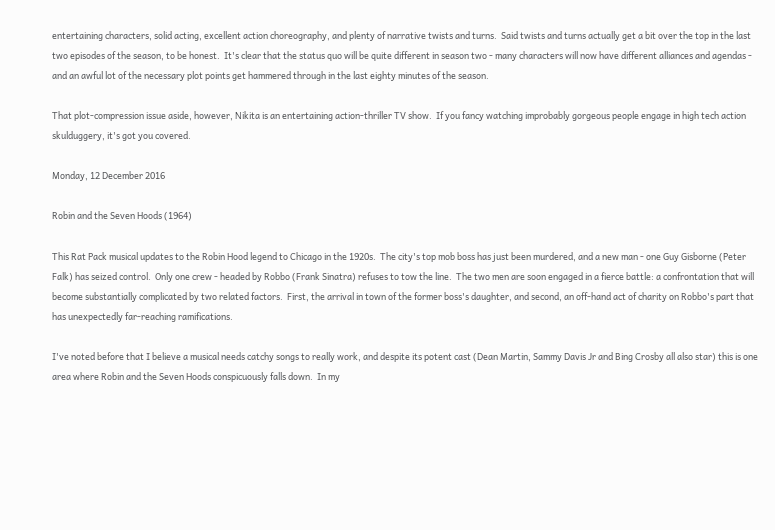entertaining characters, solid acting, excellent action choreography, and plenty of narrative twists and turns.  Said twists and turns actually get a bit over the top in the last two episodes of the season, to be honest.  It's clear that the status quo will be quite different in season two - many characters will now have different alliances and agendas - and an awful lot of the necessary plot points get hammered through in the last eighty minutes of the season.

That plot-compression issue aside, however, Nikita is an entertaining action-thriller TV show.  If you fancy watching improbably gorgeous people engage in high tech action skulduggery, it's got you covered.

Monday, 12 December 2016

Robin and the Seven Hoods (1964)

This Rat Pack musical updates to the Robin Hood legend to Chicago in the 1920s.  The city's top mob boss has just been murdered, and a new man - one Guy Gisborne (Peter Falk) has seized control.  Only one crew - headed by Robbo (Frank Sinatra) refuses to tow the line.  The two men are soon engaged in a fierce battle: a confrontation that will become substantially complicated by two related factors.  First, the arrival in town of the former boss's daughter, and second, an off-hand act of charity on Robbo's part that has unexpectedly far-reaching ramifications.

I've noted before that I believe a musical needs catchy songs to really work, and despite its potent cast (Dean Martin, Sammy Davis Jr and Bing Crosby all also star) this is one area where Robin and the Seven Hoods conspicuously falls down.  In my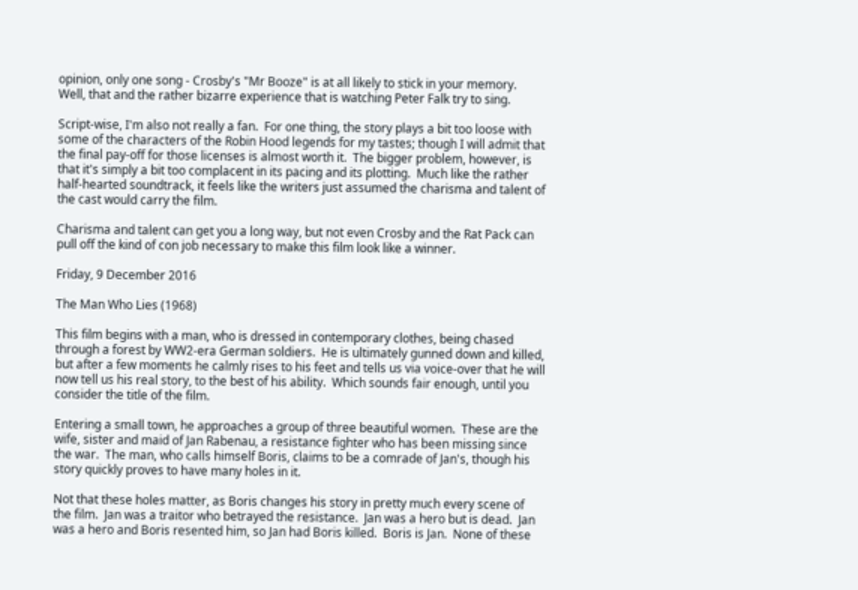opinion, only one song - Crosby's "Mr Booze" is at all likely to stick in your memory.  Well, that and the rather bizarre experience that is watching Peter Falk try to sing.

Script-wise, I'm also not really a fan.  For one thing, the story plays a bit too loose with some of the characters of the Robin Hood legends for my tastes; though I will admit that the final pay-off for those licenses is almost worth it.  The bigger problem, however, is that it's simply a bit too complacent in its pacing and its plotting.  Much like the rather half-hearted soundtrack, it feels like the writers just assumed the charisma and talent of the cast would carry the film.

Charisma and talent can get you a long way, but not even Crosby and the Rat Pack can pull off the kind of con job necessary to make this film look like a winner.

Friday, 9 December 2016

The Man Who Lies (1968)

This film begins with a man, who is dressed in contemporary clothes, being chased through a forest by WW2-era German soldiers.  He is ultimately gunned down and killed, but after a few moments he calmly rises to his feet and tells us via voice-over that he will now tell us his real story, to the best of his ability.  Which sounds fair enough, until you consider the title of the film.

Entering a small town, he approaches a group of three beautiful women.  These are the wife, sister and maid of Jan Rabenau, a resistance fighter who has been missing since the war.  The man, who calls himself Boris, claims to be a comrade of Jan's, though his story quickly proves to have many holes in it.

Not that these holes matter, as Boris changes his story in pretty much every scene of the film.  Jan was a traitor who betrayed the resistance.  Jan was a hero but is dead.  Jan was a hero and Boris resented him, so Jan had Boris killed.  Boris is Jan.  None of these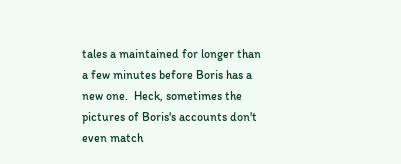tales a maintained for longer than a few minutes before Boris has a new one.  Heck, sometimes the pictures of Boris's accounts don't even match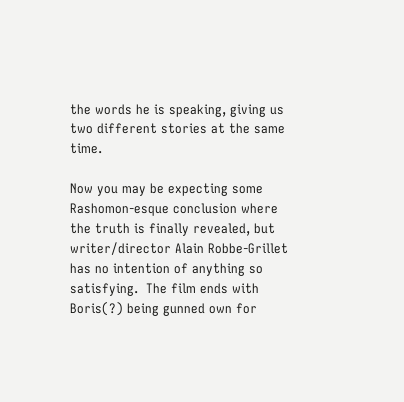the words he is speaking, giving us two different stories at the same time.

Now you may be expecting some Rashomon-esque conclusion where the truth is finally revealed, but writer/director Alain Robbe-Grillet has no intention of anything so satisfying.  The film ends with Boris(?) being gunned own for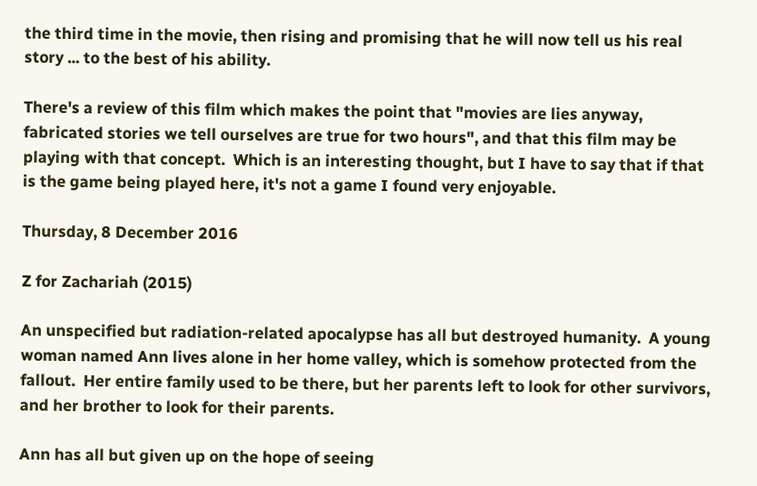the third time in the movie, then rising and promising that he will now tell us his real story ... to the best of his ability.

There's a review of this film which makes the point that "movies are lies anyway, fabricated stories we tell ourselves are true for two hours", and that this film may be playing with that concept.  Which is an interesting thought, but I have to say that if that is the game being played here, it's not a game I found very enjoyable.

Thursday, 8 December 2016

Z for Zachariah (2015)

An unspecified but radiation-related apocalypse has all but destroyed humanity.  A young woman named Ann lives alone in her home valley, which is somehow protected from the fallout.  Her entire family used to be there, but her parents left to look for other survivors, and her brother to look for their parents.

Ann has all but given up on the hope of seeing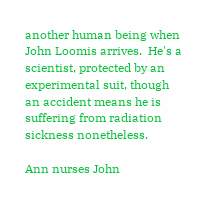another human being when John Loomis arrives.  He's a scientist, protected by an experimental suit, though an accident means he is suffering from radiation sickness nonetheless.

Ann nurses John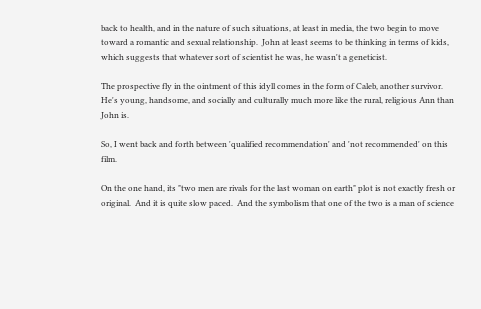back to health, and in the nature of such situations, at least in media, the two begin to move toward a romantic and sexual relationship.  John at least seems to be thinking in terms of kids, which suggests that whatever sort of scientist he was, he wasn't a geneticist.

The prospective fly in the ointment of this idyll comes in the form of Caleb, another survivor.  He's young, handsome, and socially and culturally much more like the rural, religious Ann than John is.

So, I went back and forth between 'qualified recommendation' and 'not recommended' on this film.

On the one hand, its "two men are rivals for the last woman on earth" plot is not exactly fresh or original.  And it is quite slow paced.  And the symbolism that one of the two is a man of science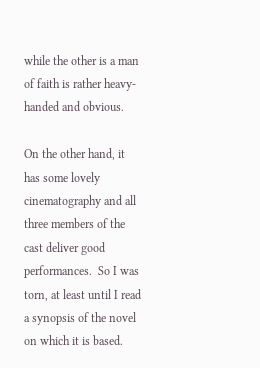while the other is a man of faith is rather heavy-handed and obvious.

On the other hand, it has some lovely cinematography and all three members of the cast deliver good performances.  So I was torn, at least until I read a synopsis of the novel on which it is based.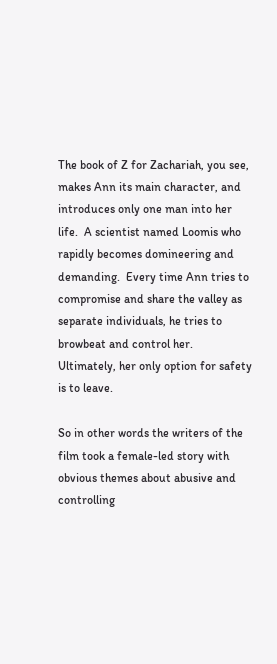The book of Z for Zachariah, you see, makes Ann its main character, and introduces only one man into her life.  A scientist named Loomis who rapidly becomes domineering and demanding.  Every time Ann tries to compromise and share the valley as separate individuals, he tries to browbeat and control her.  Ultimately, her only option for safety is to leave.

So in other words the writers of the film took a female-led story with obvious themes about abusive and controlling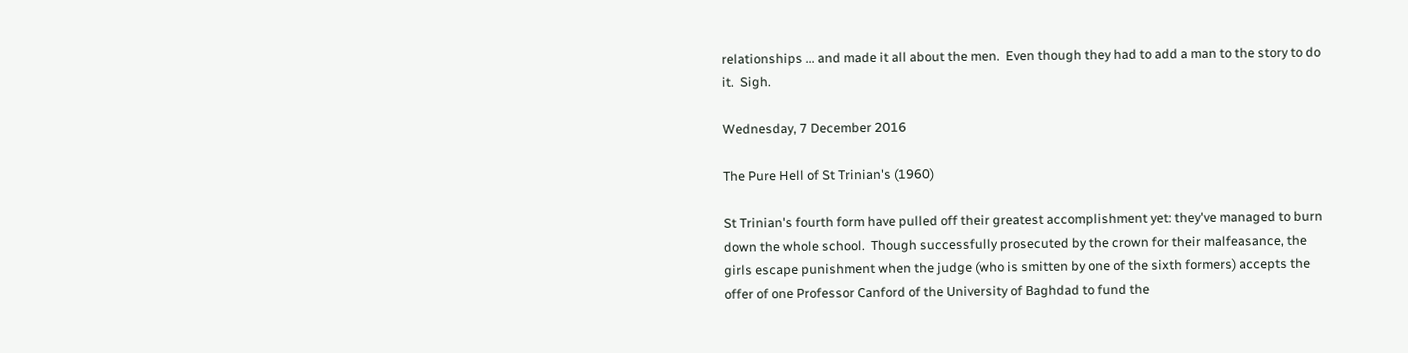relationships ... and made it all about the men.  Even though they had to add a man to the story to do it.  Sigh.

Wednesday, 7 December 2016

The Pure Hell of St Trinian's (1960)

St Trinian's fourth form have pulled off their greatest accomplishment yet: they've managed to burn down the whole school.  Though successfully prosecuted by the crown for their malfeasance, the girls escape punishment when the judge (who is smitten by one of the sixth formers) accepts the offer of one Professor Canford of the University of Baghdad to fund the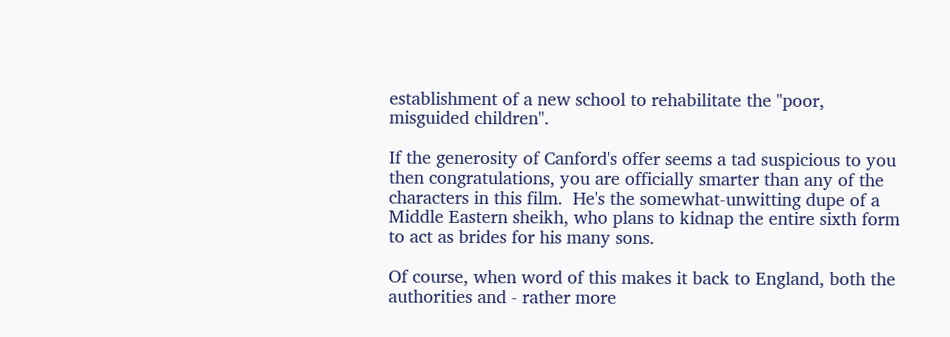establishment of a new school to rehabilitate the "poor, misguided children".

If the generosity of Canford's offer seems a tad suspicious to you then congratulations, you are officially smarter than any of the characters in this film.  He's the somewhat-unwitting dupe of a Middle Eastern sheikh, who plans to kidnap the entire sixth form to act as brides for his many sons.

Of course, when word of this makes it back to England, both the authorities and - rather more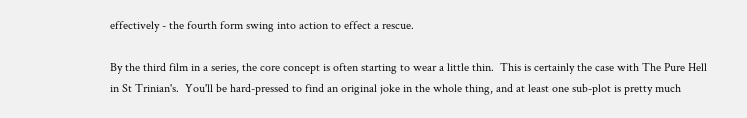effectively - the fourth form swing into action to effect a rescue.

By the third film in a series, the core concept is often starting to wear a little thin.  This is certainly the case with The Pure Hell in St Trinian's.  You'll be hard-pressed to find an original joke in the whole thing, and at least one sub-plot is pretty much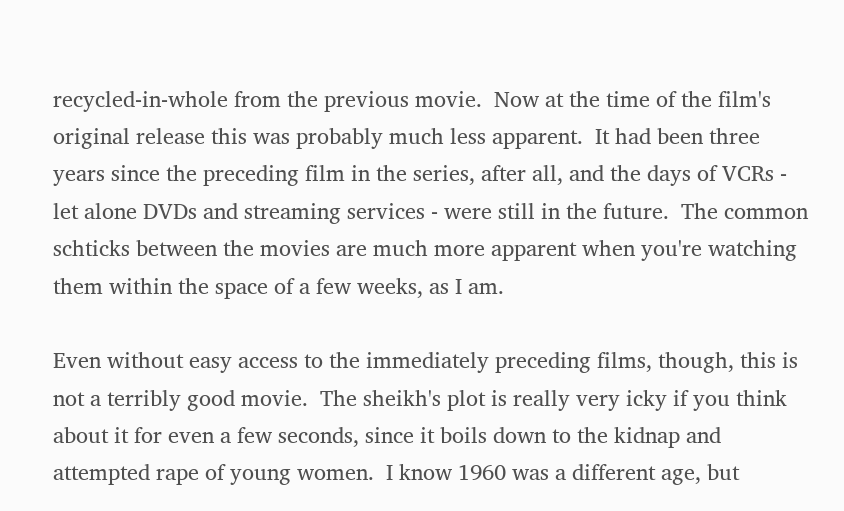recycled-in-whole from the previous movie.  Now at the time of the film's original release this was probably much less apparent.  It had been three years since the preceding film in the series, after all, and the days of VCRs - let alone DVDs and streaming services - were still in the future.  The common schticks between the movies are much more apparent when you're watching them within the space of a few weeks, as I am.

Even without easy access to the immediately preceding films, though, this is not a terribly good movie.  The sheikh's plot is really very icky if you think about it for even a few seconds, since it boils down to the kidnap and attempted rape of young women.  I know 1960 was a different age, but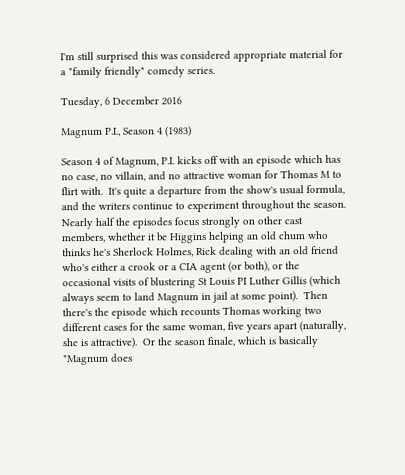I'm still surprised this was considered appropriate material for a "family friendly" comedy series.

Tuesday, 6 December 2016

Magnum P.I., Season 4 (1983)

Season 4 of Magnum, P.I. kicks off with an episode which has no case, no villain, and no attractive woman for Thomas M to flirt with.  It's quite a departure from the show's usual formula, and the writers continue to experiment throughout the season.  Nearly half the episodes focus strongly on other cast members, whether it be Higgins helping an old chum who thinks he's Sherlock Holmes, Rick dealing with an old friend who's either a crook or a CIA agent (or both), or the occasional visits of blustering St Louis PI Luther Gillis (which always seem to land Magnum in jail at some point).  Then there's the episode which recounts Thomas working two different cases for the same woman, five years apart (naturally, she is attractive).  Or the season finale, which is basically "Magnum does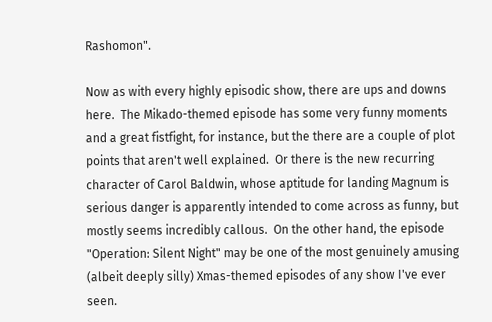Rashomon".

Now as with every highly episodic show, there are ups and downs here.  The Mikado-themed episode has some very funny moments and a great fistfight, for instance, but the there are a couple of plot points that aren't well explained.  Or there is the new recurring character of Carol Baldwin, whose aptitude for landing Magnum is serious danger is apparently intended to come across as funny, but mostly seems incredibly callous.  On the other hand, the episode "Operation: Silent Night" may be one of the most genuinely amusing (albeit deeply silly) Xmas-themed episodes of any show I've ever seen.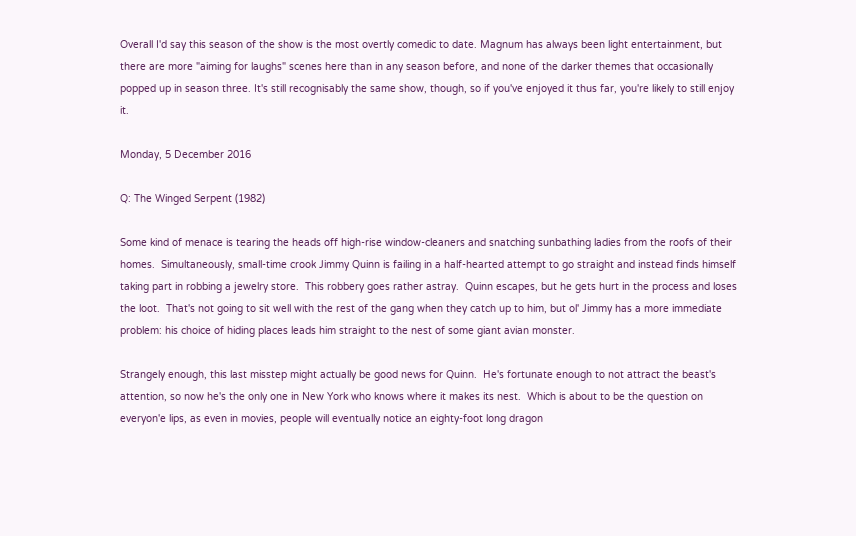Overall I'd say this season of the show is the most overtly comedic to date. Magnum has always been light entertainment, but there are more "aiming for laughs" scenes here than in any season before, and none of the darker themes that occasionally popped up in season three. It's still recognisably the same show, though, so if you've enjoyed it thus far, you're likely to still enjoy it.

Monday, 5 December 2016

Q: The Winged Serpent (1982)

Some kind of menace is tearing the heads off high-rise window-cleaners and snatching sunbathing ladies from the roofs of their homes.  Simultaneously, small-time crook Jimmy Quinn is failing in a half-hearted attempt to go straight and instead finds himself taking part in robbing a jewelry store.  This robbery goes rather astray.  Quinn escapes, but he gets hurt in the process and loses the loot.  That's not going to sit well with the rest of the gang when they catch up to him, but ol' Jimmy has a more immediate problem: his choice of hiding places leads him straight to the nest of some giant avian monster.

Strangely enough, this last misstep might actually be good news for Quinn.  He's fortunate enough to not attract the beast's attention, so now he's the only one in New York who knows where it makes its nest.  Which is about to be the question on everyon'e lips, as even in movies, people will eventually notice an eighty-foot long dragon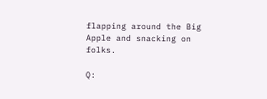flapping around the Big Apple and snacking on folks.

Q: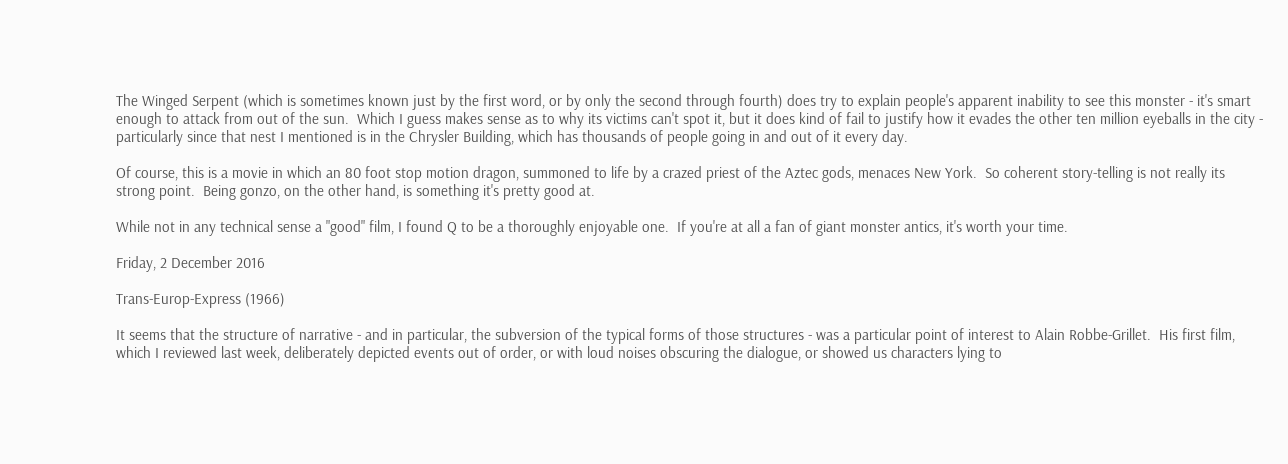The Winged Serpent (which is sometimes known just by the first word, or by only the second through fourth) does try to explain people's apparent inability to see this monster - it's smart enough to attack from out of the sun.  Which I guess makes sense as to why its victims can't spot it, but it does kind of fail to justify how it evades the other ten million eyeballs in the city - particularly since that nest I mentioned is in the Chrysler Building, which has thousands of people going in and out of it every day.

Of course, this is a movie in which an 80 foot stop motion dragon, summoned to life by a crazed priest of the Aztec gods, menaces New York.  So coherent story-telling is not really its strong point.  Being gonzo, on the other hand, is something it's pretty good at.

While not in any technical sense a "good" film, I found Q to be a thoroughly enjoyable one.  If you're at all a fan of giant monster antics, it's worth your time.

Friday, 2 December 2016

Trans-Europ-Express (1966)

It seems that the structure of narrative - and in particular, the subversion of the typical forms of those structures - was a particular point of interest to Alain Robbe-Grillet.  His first film, which I reviewed last week, deliberately depicted events out of order, or with loud noises obscuring the dialogue, or showed us characters lying to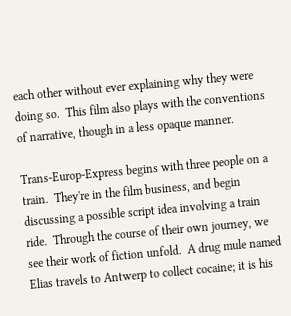each other without ever explaining why they were doing so.  This film also plays with the conventions of narrative, though in a less opaque manner.

Trans-Europ-Express begins with three people on a train.  They're in the film business, and begin discussing a possible script idea involving a train ride.  Through the course of their own journey, we see their work of fiction unfold.  A drug mule named Elias travels to Antwerp to collect cocaine; it is his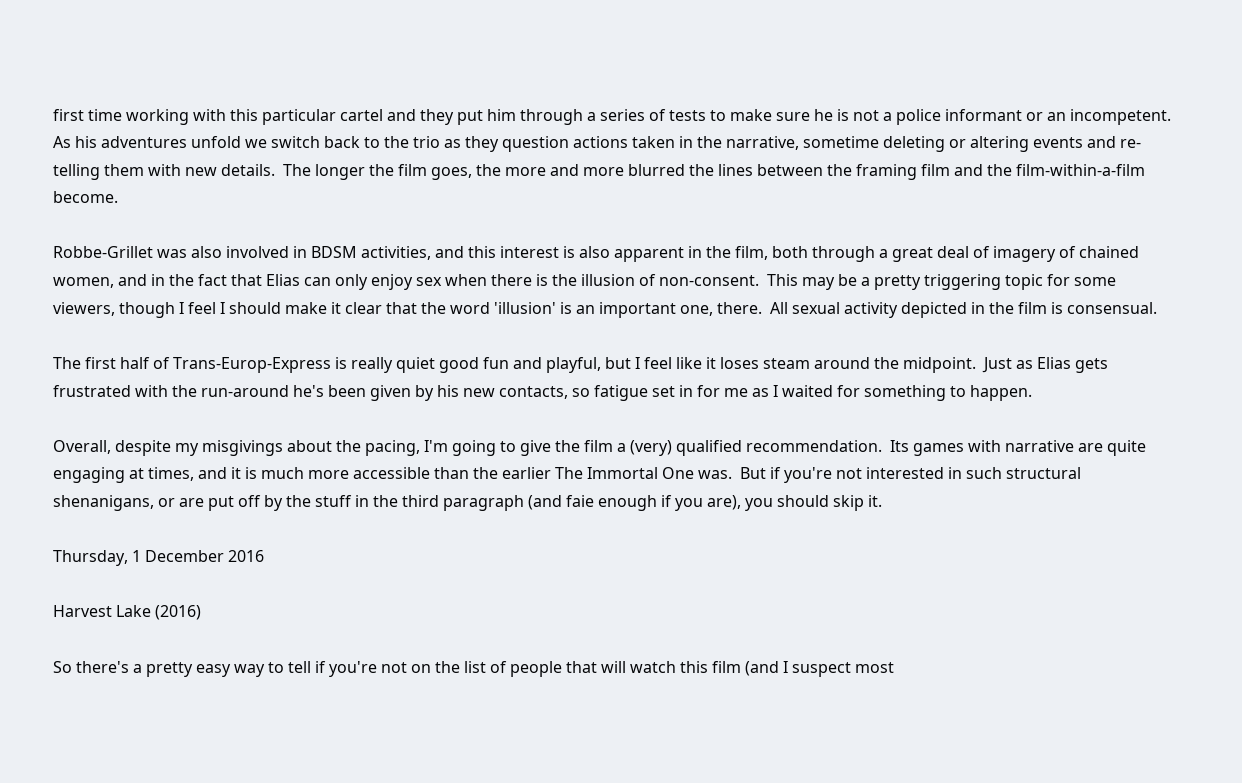first time working with this particular cartel and they put him through a series of tests to make sure he is not a police informant or an incompetent.  As his adventures unfold we switch back to the trio as they question actions taken in the narrative, sometime deleting or altering events and re-telling them with new details.  The longer the film goes, the more and more blurred the lines between the framing film and the film-within-a-film become.

Robbe-Grillet was also involved in BDSM activities, and this interest is also apparent in the film, both through a great deal of imagery of chained women, and in the fact that Elias can only enjoy sex when there is the illusion of non-consent.  This may be a pretty triggering topic for some viewers, though I feel I should make it clear that the word 'illusion' is an important one, there.  All sexual activity depicted in the film is consensual.

The first half of Trans-Europ-Express is really quiet good fun and playful, but I feel like it loses steam around the midpoint.  Just as Elias gets frustrated with the run-around he's been given by his new contacts, so fatigue set in for me as I waited for something to happen.

Overall, despite my misgivings about the pacing, I'm going to give the film a (very) qualified recommendation.  Its games with narrative are quite engaging at times, and it is much more accessible than the earlier The Immortal One was.  But if you're not interested in such structural shenanigans, or are put off by the stuff in the third paragraph (and faie enough if you are), you should skip it.

Thursday, 1 December 2016

Harvest Lake (2016)

So there's a pretty easy way to tell if you're not on the list of people that will watch this film (and I suspect most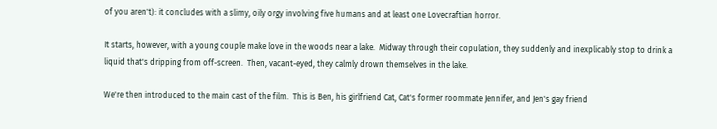of you aren't): it concludes with a slimy, oily orgy involving five humans and at least one Lovecraftian horror.

It starts, however, with a young couple make love in the woods near a lake.  Midway through their copulation, they suddenly and inexplicably stop to drink a liquid that's dripping from off-screen.  Then, vacant-eyed, they calmly drown themselves in the lake.

We're then introduced to the main cast of the film.  This is Ben, his girlfriend Cat, Cat's former roommate Jennifer, and Jen's gay friend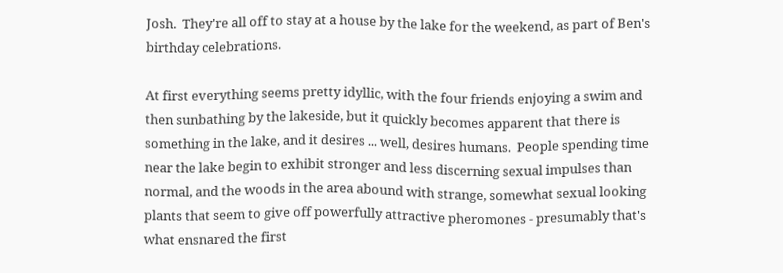Josh.  They're all off to stay at a house by the lake for the weekend, as part of Ben's birthday celebrations.

At first everything seems pretty idyllic, with the four friends enjoying a swim and then sunbathing by the lakeside, but it quickly becomes apparent that there is something in the lake, and it desires ... well, desires humans.  People spending time near the lake begin to exhibit stronger and less discerning sexual impulses than normal, and the woods in the area abound with strange, somewhat sexual looking plants that seem to give off powerfully attractive pheromones - presumably that's what ensnared the first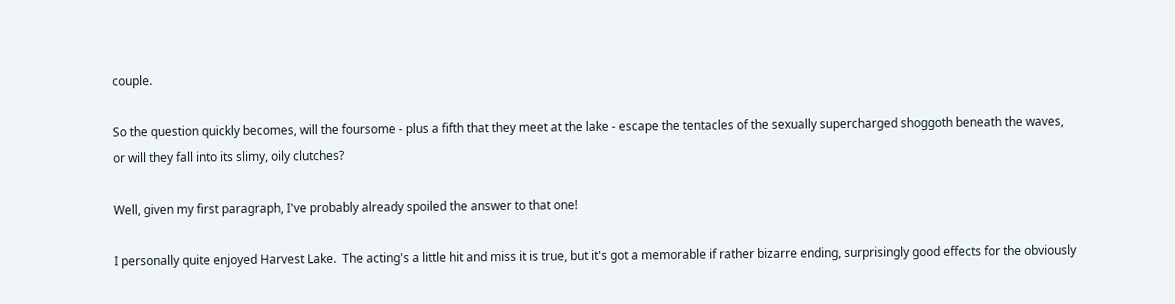couple.

So the question quickly becomes, will the foursome - plus a fifth that they meet at the lake - escape the tentacles of the sexually supercharged shoggoth beneath the waves, or will they fall into its slimy, oily clutches?

Well, given my first paragraph, I've probably already spoiled the answer to that one!

I personally quite enjoyed Harvest Lake.  The acting's a little hit and miss it is true, but it's got a memorable if rather bizarre ending, surprisingly good effects for the obviously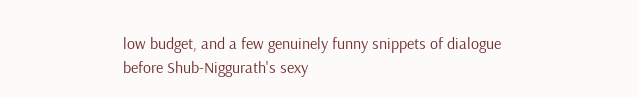low budget, and a few genuinely funny snippets of dialogue before Shub-Niggurath's sexy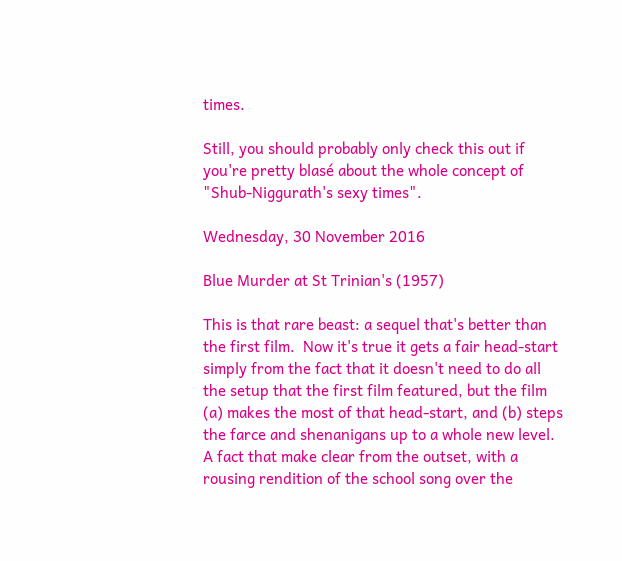times.

Still, you should probably only check this out if you're pretty blasé about the whole concept of "Shub-Niggurath's sexy times".

Wednesday, 30 November 2016

Blue Murder at St Trinian's (1957)

This is that rare beast: a sequel that's better than the first film.  Now it's true it gets a fair head-start simply from the fact that it doesn't need to do all the setup that the first film featured, but the film (a) makes the most of that head-start, and (b) steps the farce and shenanigans up to a whole new level.  A fact that make clear from the outset, with a rousing rendition of the school song over the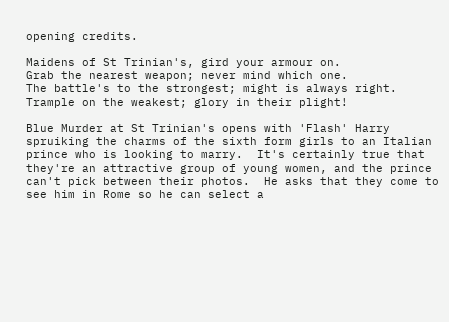opening credits.

Maidens of St Trinian's, gird your armour on.
Grab the nearest weapon; never mind which one.
The battle's to the strongest; might is always right.
Trample on the weakest; glory in their plight!

Blue Murder at St Trinian's opens with 'Flash' Harry spruiking the charms of the sixth form girls to an Italian prince who is looking to marry.  It's certainly true that they're an attractive group of young women, and the prince can't pick between their photos.  He asks that they come to see him in Rome so he can select a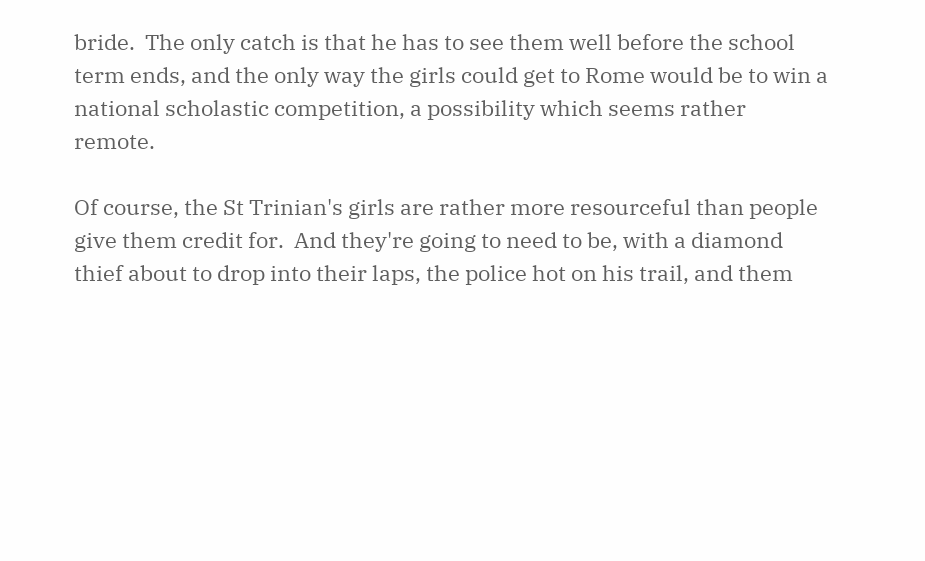bride.  The only catch is that he has to see them well before the school term ends, and the only way the girls could get to Rome would be to win a national scholastic competition, a possibility which seems rather remote.

Of course, the St Trinian's girls are rather more resourceful than people give them credit for.  And they're going to need to be, with a diamond thief about to drop into their laps, the police hot on his trail, and them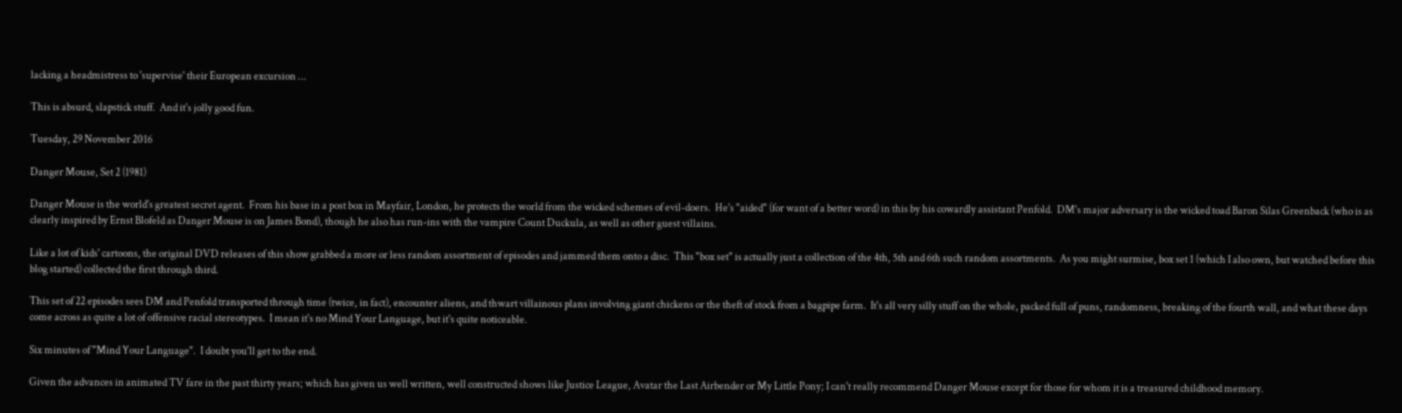lacking a headmistress to 'supervise' their European excursion ...

This is absurd, slapstick stuff.  And it's jolly good fun.

Tuesday, 29 November 2016

Danger Mouse, Set 2 (1981)

Danger Mouse is the world's greatest secret agent.  From his base in a post box in Mayfair, London, he protects the world from the wicked schemes of evil-doers.  He's "aided" (for want of a better word) in this by his cowardly assistant Penfold.  DM's major adversary is the wicked toad Baron Silas Greenback (who is as clearly inspired by Ernst Blofeld as Danger Mouse is on James Bond), though he also has run-ins with the vampire Count Duckula, as well as other guest villains.

Like a lot of kids' cartoons, the original DVD releases of this show grabbed a more or less random assortment of episodes and jammed them onto a disc.  This "box set" is actually just a collection of the 4th, 5th and 6th such random assortments.  As you might surmise, box set 1 (which I also own, but watched before this blog started) collected the first through third.

This set of 22 episodes sees DM and Penfold transported through time (twice, in fact), encounter aliens, and thwart villainous plans involving giant chickens or the theft of stock from a bagpipe farm.  It's all very silly stuff on the whole, packed full of puns, randomness, breaking of the fourth wall, and what these days come across as quite a lot of offensive racial stereotypes.  I mean it's no Mind Your Language, but it's quite noticeable.

Six minutes of "Mind Your Language".  I doubt you'll get to the end.

Given the advances in animated TV fare in the past thirty years; which has given us well written, well constructed shows like Justice League, Avatar the Last Airbender or My Little Pony; I can't really recommend Danger Mouse except for those for whom it is a treasured childhood memory.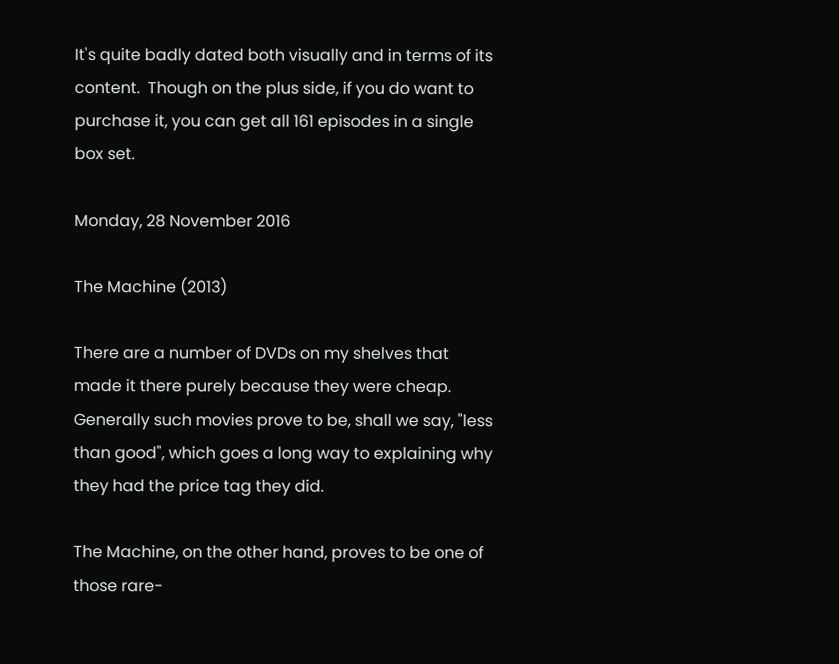It's quite badly dated both visually and in terms of its content.  Though on the plus side, if you do want to purchase it, you can get all 161 episodes in a single box set.

Monday, 28 November 2016

The Machine (2013)

There are a number of DVDs on my shelves that made it there purely because they were cheap.  Generally such movies prove to be, shall we say, "less than good", which goes a long way to explaining why they had the price tag they did.

The Machine, on the other hand, proves to be one of those rare-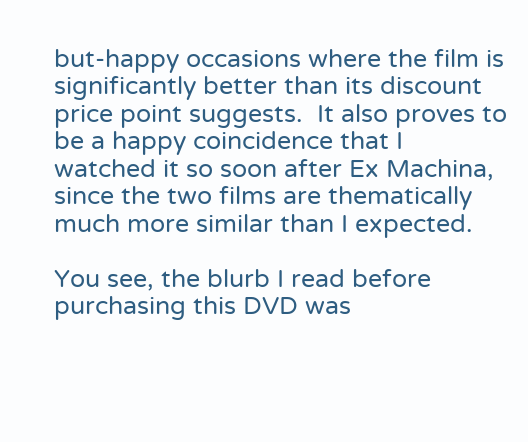but-happy occasions where the film is significantly better than its discount price point suggests.  It also proves to be a happy coincidence that I watched it so soon after Ex Machina, since the two films are thematically much more similar than I expected.

You see, the blurb I read before purchasing this DVD was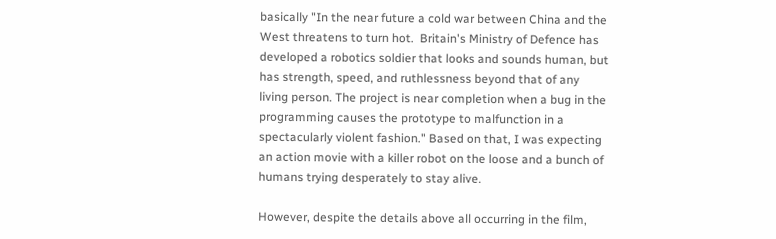basically "In the near future a cold war between China and the West threatens to turn hot.  Britain's Ministry of Defence has developed a robotics soldier that looks and sounds human, but has strength, speed, and ruthlessness beyond that of any living person. The project is near completion when a bug in the programming causes the prototype to malfunction in a spectacularly violent fashion." Based on that, I was expecting an action movie with a killer robot on the loose and a bunch of humans trying desperately to stay alive.

However, despite the details above all occurring in the film,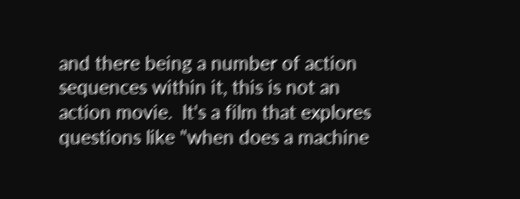and there being a number of action sequences within it, this is not an action movie.  It's a film that explores questions like "when does a machine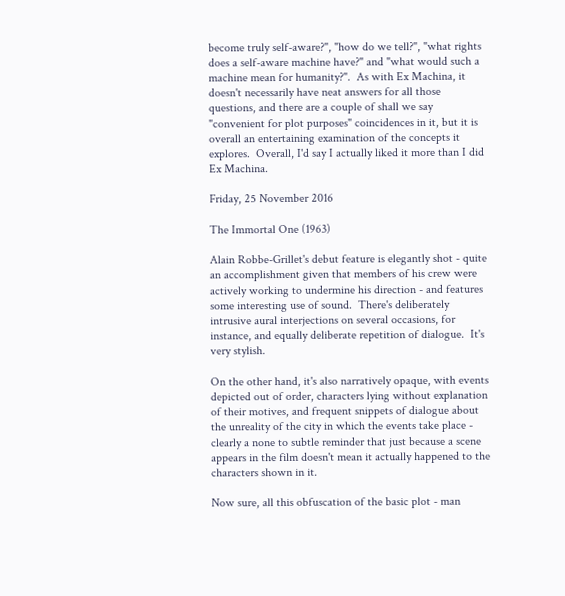become truly self-aware?", "how do we tell?", "what rights does a self-aware machine have?" and "what would such a machine mean for humanity?".  As with Ex Machina, it doesn't necessarily have neat answers for all those questions, and there are a couple of shall we say "convenient for plot purposes" coincidences in it, but it is overall an entertaining examination of the concepts it explores.  Overall, I'd say I actually liked it more than I did Ex Machina.

Friday, 25 November 2016

The Immortal One (1963)

Alain Robbe-Grillet's debut feature is elegantly shot - quite an accomplishment given that members of his crew were actively working to undermine his direction - and features some interesting use of sound.  There's deliberately intrusive aural interjections on several occasions, for instance, and equally deliberate repetition of dialogue.  It's very stylish.

On the other hand, it's also narratively opaque, with events depicted out of order, characters lying without explanation of their motives, and frequent snippets of dialogue about the unreality of the city in which the events take place - clearly a none to subtle reminder that just because a scene appears in the film doesn't mean it actually happened to the characters shown in it.

Now sure, all this obfuscation of the basic plot - man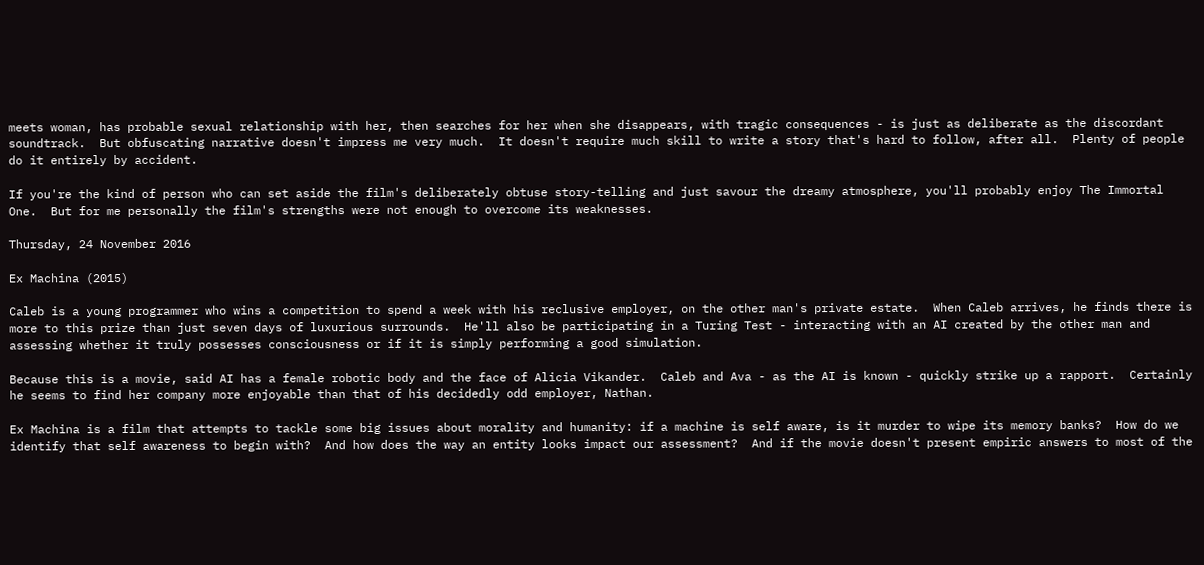meets woman, has probable sexual relationship with her, then searches for her when she disappears, with tragic consequences - is just as deliberate as the discordant soundtrack.  But obfuscating narrative doesn't impress me very much.  It doesn't require much skill to write a story that's hard to follow, after all.  Plenty of people do it entirely by accident.

If you're the kind of person who can set aside the film's deliberately obtuse story-telling and just savour the dreamy atmosphere, you'll probably enjoy The Immortal One.  But for me personally the film's strengths were not enough to overcome its weaknesses.

Thursday, 24 November 2016

Ex Machina (2015)

Caleb is a young programmer who wins a competition to spend a week with his reclusive employer, on the other man's private estate.  When Caleb arrives, he finds there is more to this prize than just seven days of luxurious surrounds.  He'll also be participating in a Turing Test - interacting with an AI created by the other man and assessing whether it truly possesses consciousness or if it is simply performing a good simulation.

Because this is a movie, said AI has a female robotic body and the face of Alicia Vikander.  Caleb and Ava - as the AI is known - quickly strike up a rapport.  Certainly he seems to find her company more enjoyable than that of his decidedly odd employer, Nathan.

Ex Machina is a film that attempts to tackle some big issues about morality and humanity: if a machine is self aware, is it murder to wipe its memory banks?  How do we identify that self awareness to begin with?  And how does the way an entity looks impact our assessment?  And if the movie doesn't present empiric answers to most of the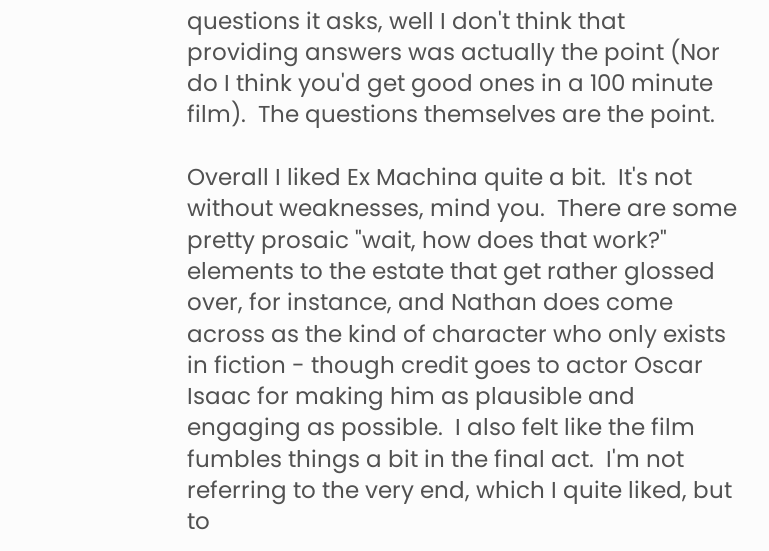questions it asks, well I don't think that providing answers was actually the point (Nor do I think you'd get good ones in a 100 minute film).  The questions themselves are the point.

Overall I liked Ex Machina quite a bit.  It's not without weaknesses, mind you.  There are some pretty prosaic "wait, how does that work?" elements to the estate that get rather glossed over, for instance, and Nathan does come across as the kind of character who only exists in fiction - though credit goes to actor Oscar Isaac for making him as plausible and engaging as possible.  I also felt like the film fumbles things a bit in the final act.  I'm not referring to the very end, which I quite liked, but to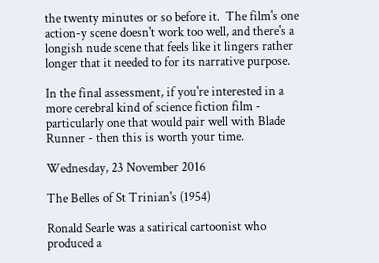the twenty minutes or so before it.  The film's one action-y scene doesn't work too well, and there's a longish nude scene that feels like it lingers rather longer that it needed to for its narrative purpose.

In the final assessment, if you're interested in a more cerebral kind of science fiction film - particularly one that would pair well with Blade Runner - then this is worth your time.

Wednesday, 23 November 2016

The Belles of St Trinian's (1954)

Ronald Searle was a satirical cartoonist who produced a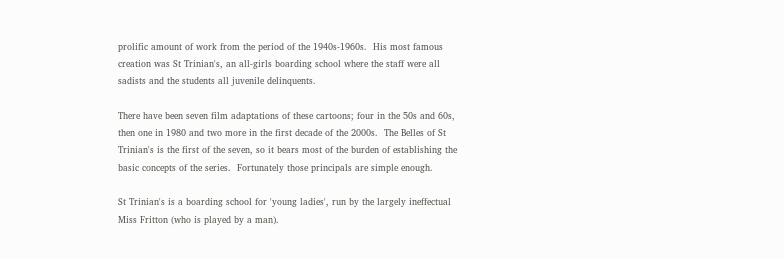prolific amount of work from the period of the 1940s-1960s.  His most famous creation was St Trinian's, an all-girls boarding school where the staff were all sadists and the students all juvenile delinquents.

There have been seven film adaptations of these cartoons; four in the 50s and 60s, then one in 1980 and two more in the first decade of the 2000s.  The Belles of St Trinian's is the first of the seven, so it bears most of the burden of establishing the basic concepts of the series.  Fortunately those principals are simple enough.

St Trinian's is a boarding school for 'young ladies', run by the largely ineffectual Miss Fritton (who is played by a man).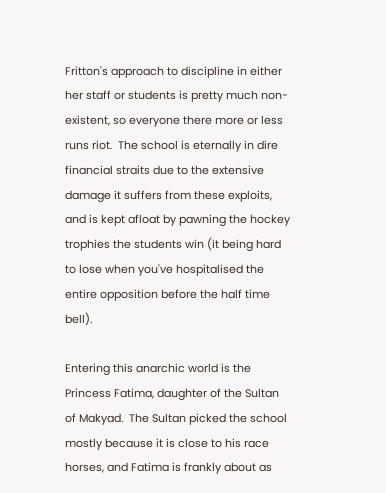Fritton's approach to discipline in either her staff or students is pretty much non-existent, so everyone there more or less runs riot.  The school is eternally in dire financial straits due to the extensive damage it suffers from these exploits, and is kept afloat by pawning the hockey trophies the students win (it being hard to lose when you've hospitalised the entire opposition before the half time bell).

Entering this anarchic world is the Princess Fatima, daughter of the Sultan of Makyad.  The Sultan picked the school mostly because it is close to his race horses, and Fatima is frankly about as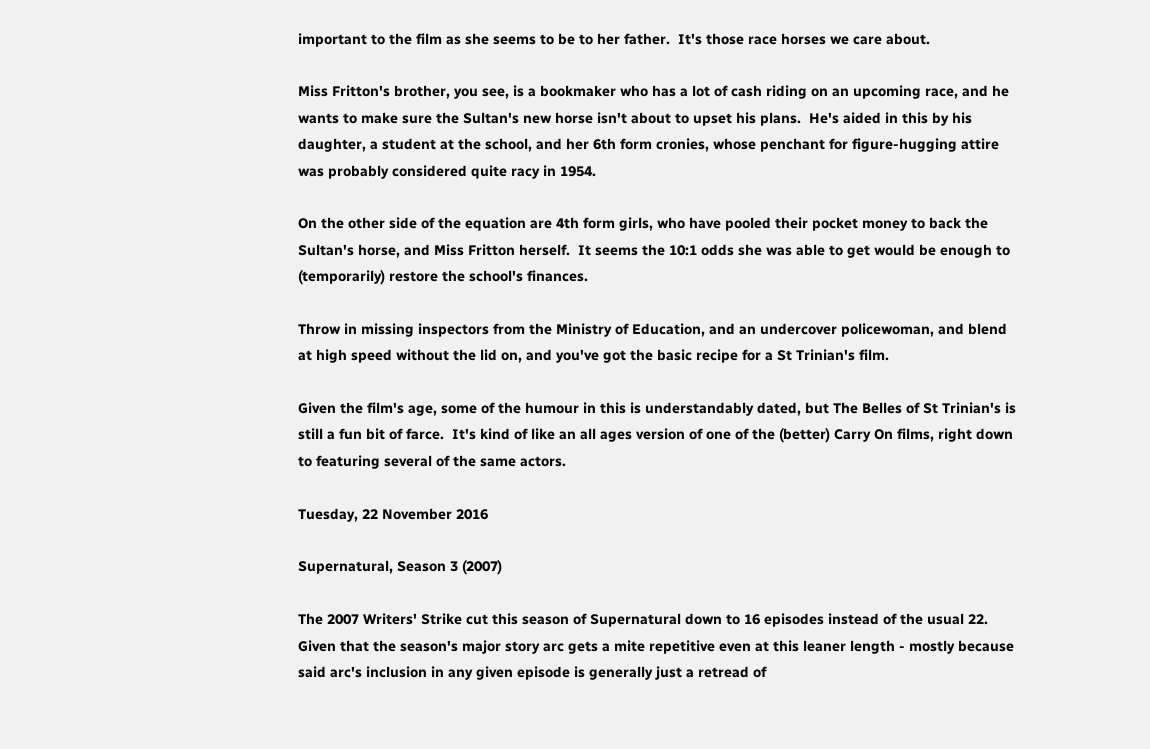important to the film as she seems to be to her father.  It's those race horses we care about.

Miss Fritton's brother, you see, is a bookmaker who has a lot of cash riding on an upcoming race, and he wants to make sure the Sultan's new horse isn't about to upset his plans.  He's aided in this by his daughter, a student at the school, and her 6th form cronies, whose penchant for figure-hugging attire was probably considered quite racy in 1954.

On the other side of the equation are 4th form girls, who have pooled their pocket money to back the Sultan's horse, and Miss Fritton herself.  It seems the 10:1 odds she was able to get would be enough to (temporarily) restore the school's finances.

Throw in missing inspectors from the Ministry of Education, and an undercover policewoman, and blend at high speed without the lid on, and you've got the basic recipe for a St Trinian's film.

Given the film's age, some of the humour in this is understandably dated, but The Belles of St Trinian's is still a fun bit of farce.  It's kind of like an all ages version of one of the (better) Carry On films, right down to featuring several of the same actors.

Tuesday, 22 November 2016

Supernatural, Season 3 (2007)

The 2007 Writers' Strike cut this season of Supernatural down to 16 episodes instead of the usual 22.  Given that the season's major story arc gets a mite repetitive even at this leaner length - mostly because said arc's inclusion in any given episode is generally just a retread of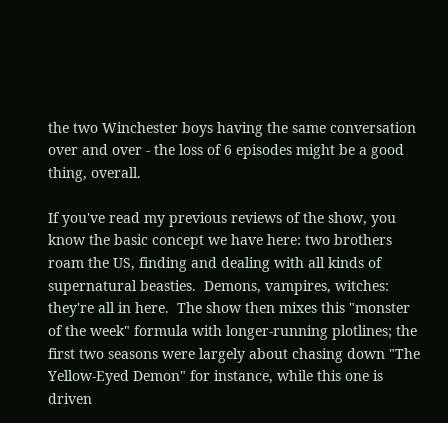the two Winchester boys having the same conversation over and over - the loss of 6 episodes might be a good thing, overall.

If you've read my previous reviews of the show, you know the basic concept we have here: two brothers roam the US, finding and dealing with all kinds of supernatural beasties.  Demons, vampires, witches: they're all in here.  The show then mixes this "monster of the week" formula with longer-running plotlines; the first two seasons were largely about chasing down "The Yellow-Eyed Demon" for instance, while this one is driven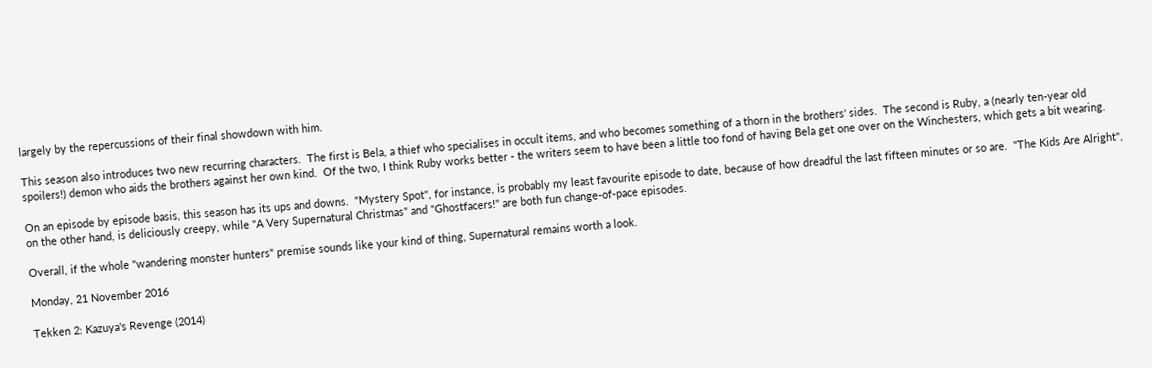largely by the repercussions of their final showdown with him.

This season also introduces two new recurring characters.  The first is Bela, a thief who specialises in occult items, and who becomes something of a thorn in the brothers' sides.  The second is Ruby, a (nearly ten-year old spoilers!) demon who aids the brothers against her own kind.  Of the two, I think Ruby works better - the writers seem to have been a little too fond of having Bela get one over on the Winchesters, which gets a bit wearing.

On an episode by episode basis, this season has its ups and downs.  "Mystery Spot", for instance, is probably my least favourite episode to date, because of how dreadful the last fifteen minutes or so are.  "The Kids Are Alright", on the other hand, is deliciously creepy, while "A Very Supernatural Christmas" and "Ghostfacers!" are both fun change-of-pace episodes.

Overall, if the whole "wandering monster hunters" premise sounds like your kind of thing, Supernatural remains worth a look.

Monday, 21 November 2016

Tekken 2: Kazuya's Revenge (2014)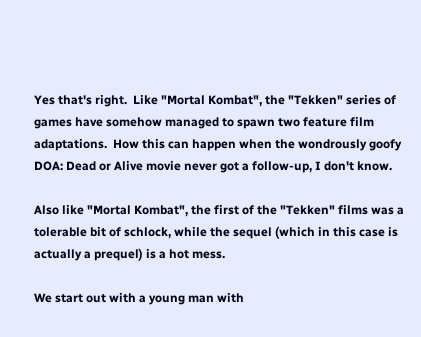Yes that's right.  Like "Mortal Kombat", the "Tekken" series of games have somehow managed to spawn two feature film adaptations.  How this can happen when the wondrously goofy DOA: Dead or Alive movie never got a follow-up, I don't know.

Also like "Mortal Kombat", the first of the "Tekken" films was a tolerable bit of schlock, while the sequel (which in this case is actually a prequel) is a hot mess.

We start out with a young man with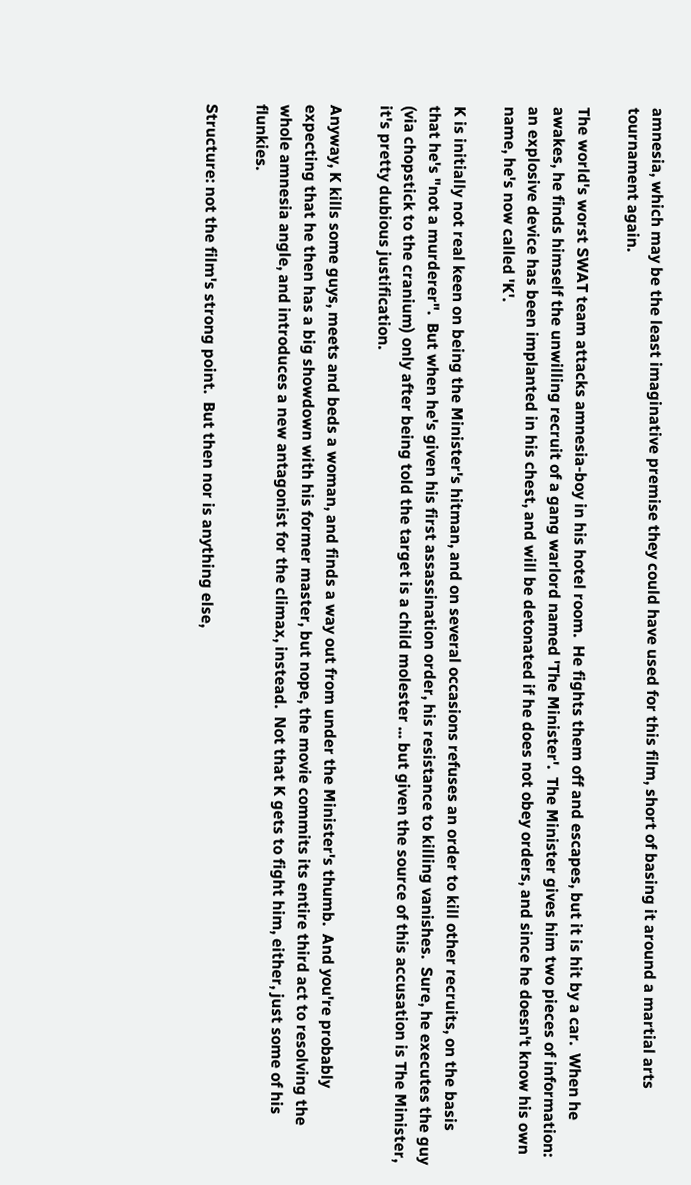amnesia, which may be the least imaginative premise they could have used for this film, short of basing it around a martial arts tournament again.

The world's worst SWAT team attacks amnesia-boy in his hotel room.  He fights them off and escapes, but it is hit by a car.  When he awakes, he finds himself the unwilling recruit of a gang warlord named 'The Minister'.  The Minister gives him two pieces of information: an explosive device has been implanted in his chest, and will be detonated if he does not obey orders, and since he doesn't know his own name, he's now called 'K'.

K is initially not real keen on being the Minister's hitman, and on several occasions refuses an order to kill other recruits, on the basis that he's "not a murderer".  But when he's given his first assassination order, his resistance to killing vanishes.  Sure, he executes the guy (via chopstick to the cranium) only after being told the target is a child molester ... but given the source of this accusation is The Minister, it's pretty dubious justification.

Anyway, K kills some guys, meets and beds a woman, and finds a way out from under the Minister's thumb.  And you're probably expecting that he then has a big showdown with his former master, but nope, the movie commits its entire third act to resolving the whole amnesia angle, and introduces a new antagonist for the climax, instead.  Not that K gets to fight him, either, just some of his flunkies.

Structure: not the film's strong point.  But then nor is anything else,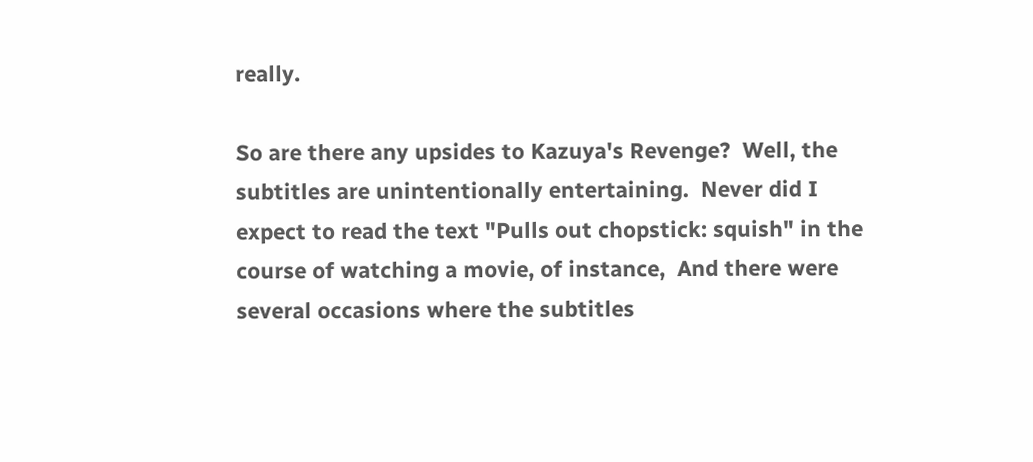really.

So are there any upsides to Kazuya's Revenge?  Well, the subtitles are unintentionally entertaining.  Never did I expect to read the text "Pulls out chopstick: squish" in the course of watching a movie, of instance,  And there were several occasions where the subtitles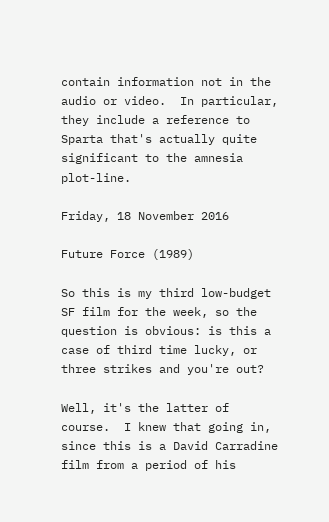contain information not in the audio or video.  In particular, they include a reference to Sparta that's actually quite significant to the amnesia plot-line.

Friday, 18 November 2016

Future Force (1989)

So this is my third low-budget SF film for the week, so the question is obvious: is this a case of third time lucky, or three strikes and you're out?

Well, it's the latter of course.  I knew that going in, since this is a David Carradine film from a period of his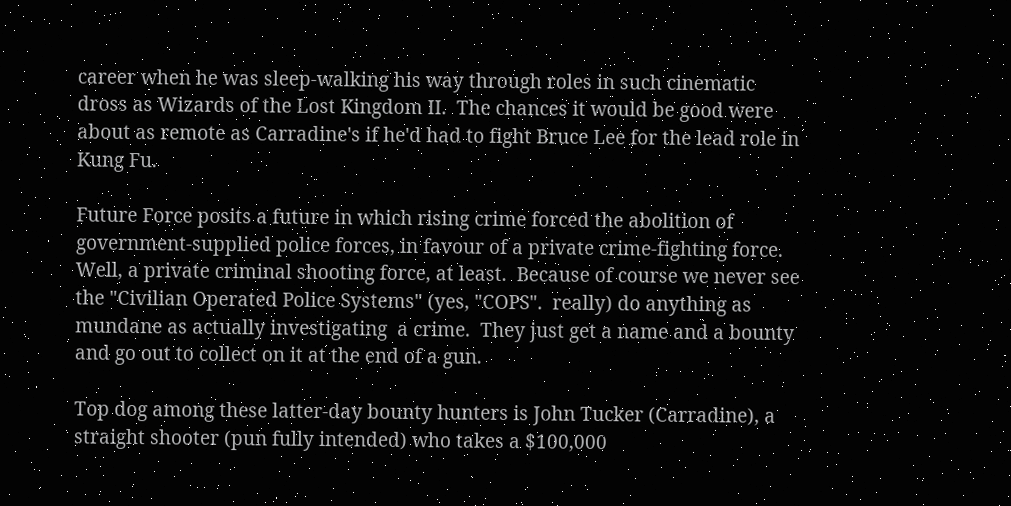career when he was sleep-walking his way through roles in such cinematic dross as Wizards of the Lost Kingdom II.  The chances it would be good were about as remote as Carradine's if he'd had to fight Bruce Lee for the lead role in Kung Fu.

Future Force posits a future in which rising crime forced the abolition of government-supplied police forces, in favour of a private crime-fighting force.  Well, a private criminal shooting force, at least.  Because of course we never see the "Civilian Operated Police Systems" (yes, "COPS".  really) do anything as mundane as actually investigating  a crime.  They just get a name and a bounty and go out to collect on it at the end of a gun.

Top dog among these latter-day bounty hunters is John Tucker (Carradine), a straight shooter (pun fully intended) who takes a $100,000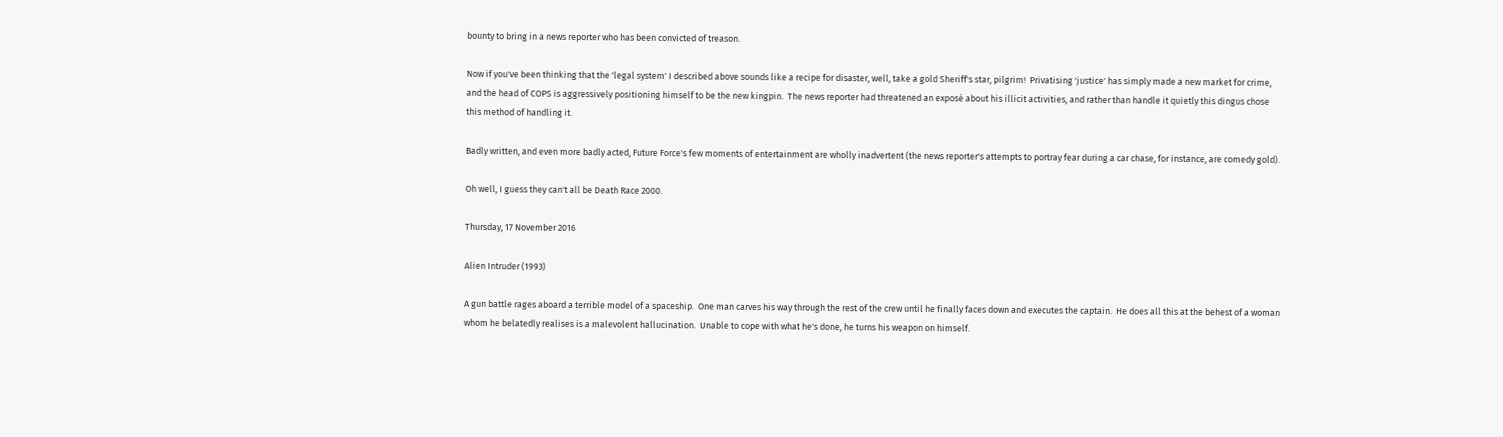bounty to bring in a news reporter who has been convicted of treason.

Now if you've been thinking that the 'legal system' I described above sounds like a recipe for disaster, well, take a gold Sheriff's star, pilgrim!  Privatising 'justice' has simply made a new market for crime, and the head of COPS is aggressively positioning himself to be the new kingpin.  The news reporter had threatened an exposé about his illicit activities, and rather than handle it quietly this dingus chose this method of handling it.

Badly written, and even more badly acted, Future Force's few moments of entertainment are wholly inadvertent (the news reporter's attempts to portray fear during a car chase, for instance, are comedy gold).

Oh well, I guess they can't all be Death Race 2000.

Thursday, 17 November 2016

Alien Intruder (1993)

A gun battle rages aboard a terrible model of a spaceship.  One man carves his way through the rest of the crew until he finally faces down and executes the captain.  He does all this at the behest of a woman whom he belatedly realises is a malevolent hallucination.  Unable to cope with what he's done, he turns his weapon on himself.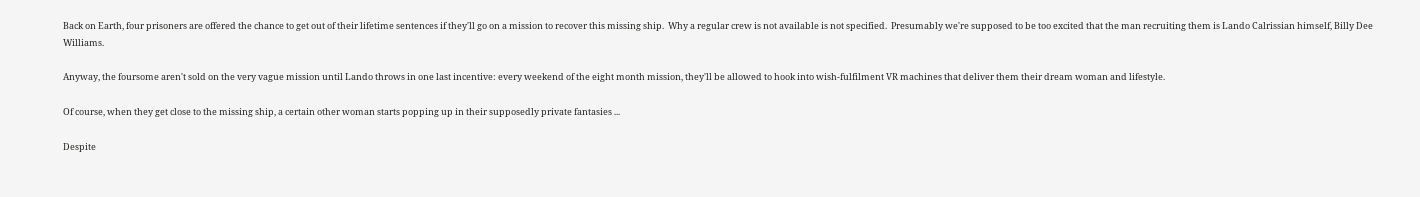Back on Earth, four prisoners are offered the chance to get out of their lifetime sentences if they'll go on a mission to recover this missing ship.  Why a regular crew is not available is not specified.  Presumably we're supposed to be too excited that the man recruiting them is Lando Calrissian himself, Billy Dee Williams.

Anyway, the foursome aren't sold on the very vague mission until Lando throws in one last incentive: every weekend of the eight month mission, they'll be allowed to hook into wish-fulfilment VR machines that deliver them their dream woman and lifestyle.

Of course, when they get close to the missing ship, a certain other woman starts popping up in their supposedly private fantasies ...

Despite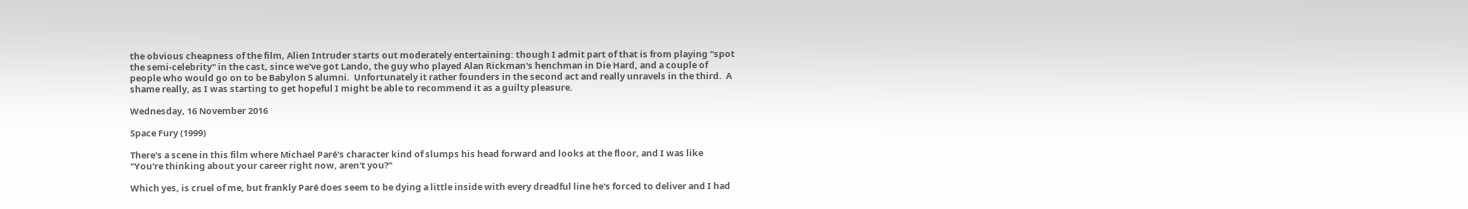the obvious cheapness of the film, Alien Intruder starts out moderately entertaining: though I admit part of that is from playing "spot the semi-celebrity" in the cast, since we've got Lando, the guy who played Alan Rickman's henchman in Die Hard, and a couple of people who would go on to be Babylon 5 alumni.  Unfortunately it rather founders in the second act and really unravels in the third.  A shame really, as I was starting to get hopeful I might be able to recommend it as a guilty pleasure.

Wednesday, 16 November 2016

Space Fury (1999)

There's a scene in this film where Michael Paré's character kind of slumps his head forward and looks at the floor, and I was like "You're thinking about your career right now, aren't you?"

Which yes, is cruel of me, but frankly Paré does seem to be dying a little inside with every dreadful line he's forced to deliver and I had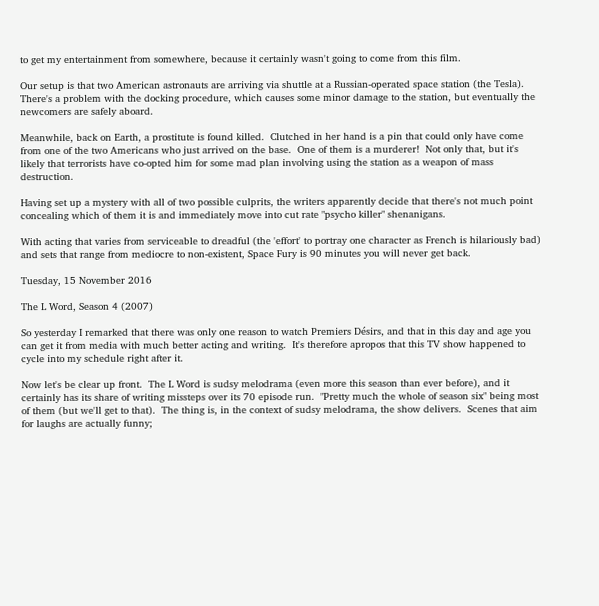to get my entertainment from somewhere, because it certainly wasn't going to come from this film.

Our setup is that two American astronauts are arriving via shuttle at a Russian-operated space station (the Tesla).  There's a problem with the docking procedure, which causes some minor damage to the station, but eventually the newcomers are safely aboard.

Meanwhile, back on Earth, a prostitute is found killed.  Clutched in her hand is a pin that could only have come from one of the two Americans who just arrived on the base.  One of them is a murderer!  Not only that, but it's likely that terrorists have co-opted him for some mad plan involving using the station as a weapon of mass destruction.

Having set up a mystery with all of two possible culprits, the writers apparently decide that there's not much point concealing which of them it is and immediately move into cut rate "psycho killer" shenanigans.

With acting that varies from serviceable to dreadful (the 'effort' to portray one character as French is hilariously bad) and sets that range from mediocre to non-existent, Space Fury is 90 minutes you will never get back.

Tuesday, 15 November 2016

The L Word, Season 4 (2007)

So yesterday I remarked that there was only one reason to watch Premiers Désirs, and that in this day and age you can get it from media with much better acting and writing.  It's therefore apropos that this TV show happened to cycle into my schedule right after it.

Now let's be clear up front.  The L Word is sudsy melodrama (even more this season than ever before), and it certainly has its share of writing missteps over its 70 episode run.  "Pretty much the whole of season six" being most of them (but we'll get to that).  The thing is, in the context of sudsy melodrama, the show delivers.  Scenes that aim for laughs are actually funny;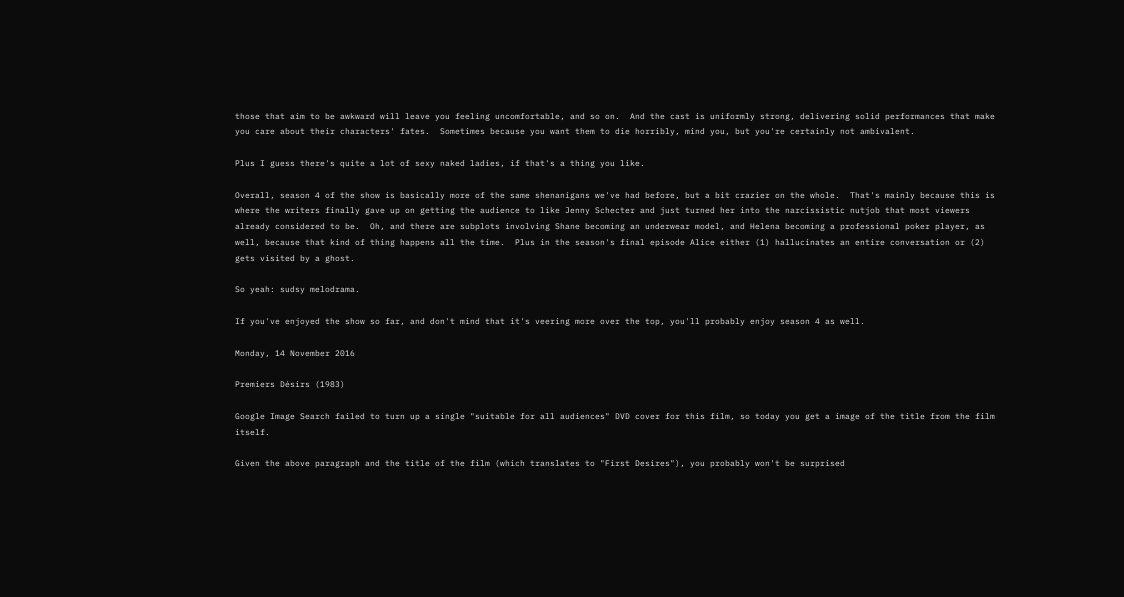those that aim to be awkward will leave you feeling uncomfortable, and so on.  And the cast is uniformly strong, delivering solid performances that make you care about their characters' fates.  Sometimes because you want them to die horribly, mind you, but you're certainly not ambivalent.

Plus I guess there's quite a lot of sexy naked ladies, if that's a thing you like.

Overall, season 4 of the show is basically more of the same shenanigans we've had before, but a bit crazier on the whole.  That's mainly because this is where the writers finally gave up on getting the audience to like Jenny Schecter and just turned her into the narcissistic nutjob that most viewers already considered to be.  Oh, and there are subplots involving Shane becoming an underwear model, and Helena becoming a professional poker player, as well, because that kind of thing happens all the time.  Plus in the season's final episode Alice either (1) hallucinates an entire conversation or (2) gets visited by a ghost.

So yeah: sudsy melodrama.

If you've enjoyed the show so far, and don't mind that it's veering more over the top, you'll probably enjoy season 4 as well.

Monday, 14 November 2016

Premiers Désirs (1983)

Google Image Search failed to turn up a single "suitable for all audiences" DVD cover for this film, so today you get a image of the title from the film itself.

Given the above paragraph and the title of the film (which translates to "First Desires"), you probably won't be surprised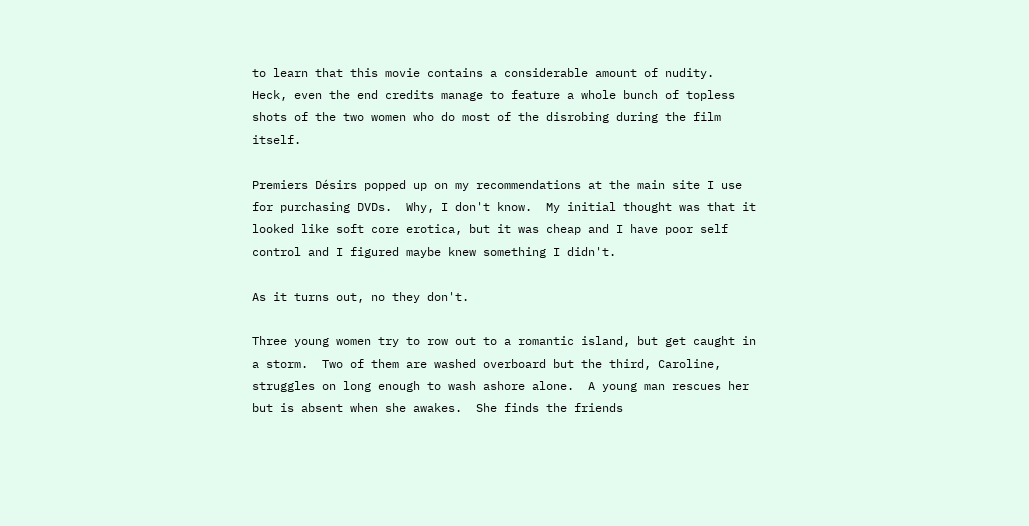to learn that this movie contains a considerable amount of nudity.  Heck, even the end credits manage to feature a whole bunch of topless shots of the two women who do most of the disrobing during the film itself.

Premiers Désirs popped up on my recommendations at the main site I use for purchasing DVDs.  Why, I don't know.  My initial thought was that it looked like soft core erotica, but it was cheap and I have poor self control and I figured maybe knew something I didn't.

As it turns out, no they don't.

Three young women try to row out to a romantic island, but get caught in a storm.  Two of them are washed overboard but the third, Caroline, struggles on long enough to wash ashore alone.  A young man rescues her but is absent when she awakes.  She finds the friends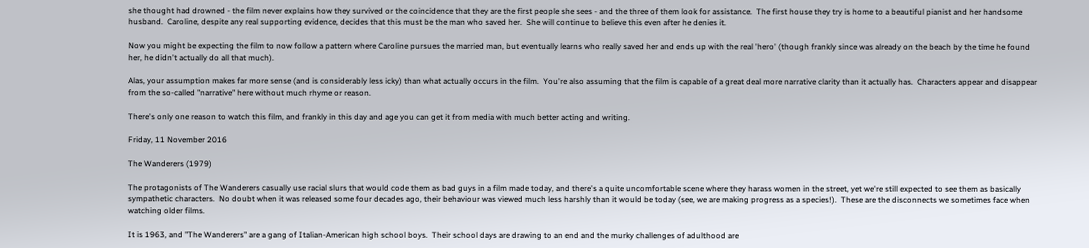she thought had drowned - the film never explains how they survived or the coincidence that they are the first people she sees - and the three of them look for assistance.  The first house they try is home to a beautiful pianist and her handsome husband.  Caroline, despite any real supporting evidence, decides that this must be the man who saved her.  She will continue to believe this even after he denies it.

Now you might be expecting the film to now follow a pattern where Caroline pursues the married man, but eventually learns who really saved her and ends up with the real 'hero' (though frankly since was already on the beach by the time he found her, he didn't actually do all that much).

Alas, your assumption makes far more sense (and is considerably less icky) than what actually occurs in the film.  You're also assuming that the film is capable of a great deal more narrative clarity than it actually has.  Characters appear and disappear from the so-called "narrative" here without much rhyme or reason.

There's only one reason to watch this film, and frankly in this day and age you can get it from media with much better acting and writing.

Friday, 11 November 2016

The Wanderers (1979)

The protagonists of The Wanderers casually use racial slurs that would code them as bad guys in a film made today, and there's a quite uncomfortable scene where they harass women in the street, yet we're still expected to see them as basically sympathetic characters.  No doubt when it was released some four decades ago, their behaviour was viewed much less harshly than it would be today (see, we are making progress as a species!).  These are the disconnects we sometimes face when watching older films.

It is 1963, and "The Wanderers" are a gang of Italian-American high school boys.  Their school days are drawing to an end and the murky challenges of adulthood are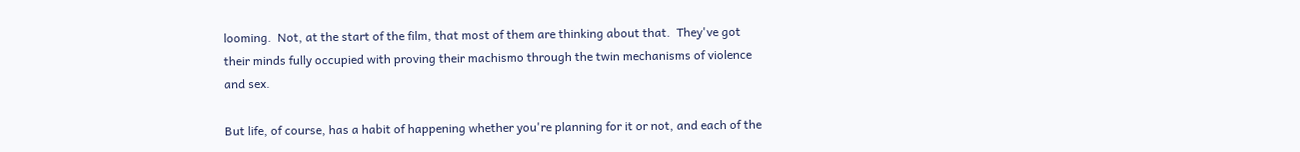looming.  Not, at the start of the film, that most of them are thinking about that.  They've got their minds fully occupied with proving their machismo through the twin mechanisms of violence and sex.

But life, of course, has a habit of happening whether you're planning for it or not, and each of the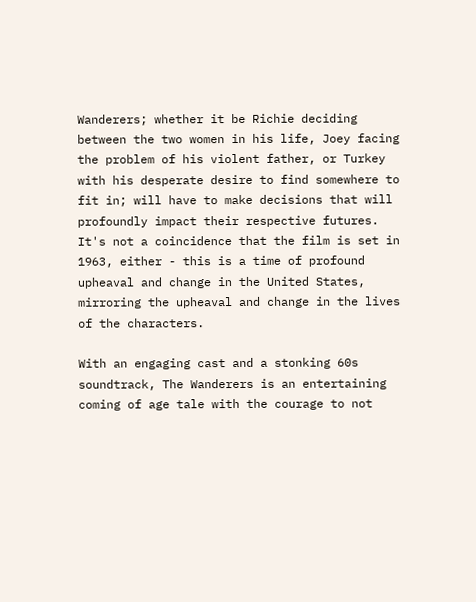Wanderers; whether it be Richie deciding between the two women in his life, Joey facing the problem of his violent father, or Turkey with his desperate desire to find somewhere to fit in; will have to make decisions that will profoundly impact their respective futures.  It's not a coincidence that the film is set in 1963, either - this is a time of profound upheaval and change in the United States, mirroring the upheaval and change in the lives of the characters.

With an engaging cast and a stonking 60s soundtrack, The Wanderers is an entertaining coming of age tale with the courage to not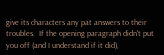give its characters any pat answers to their troubles.  If the opening paragraph didn't put you off (and I understand if it did),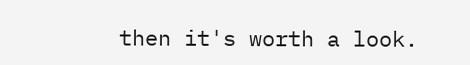then it's worth a look.